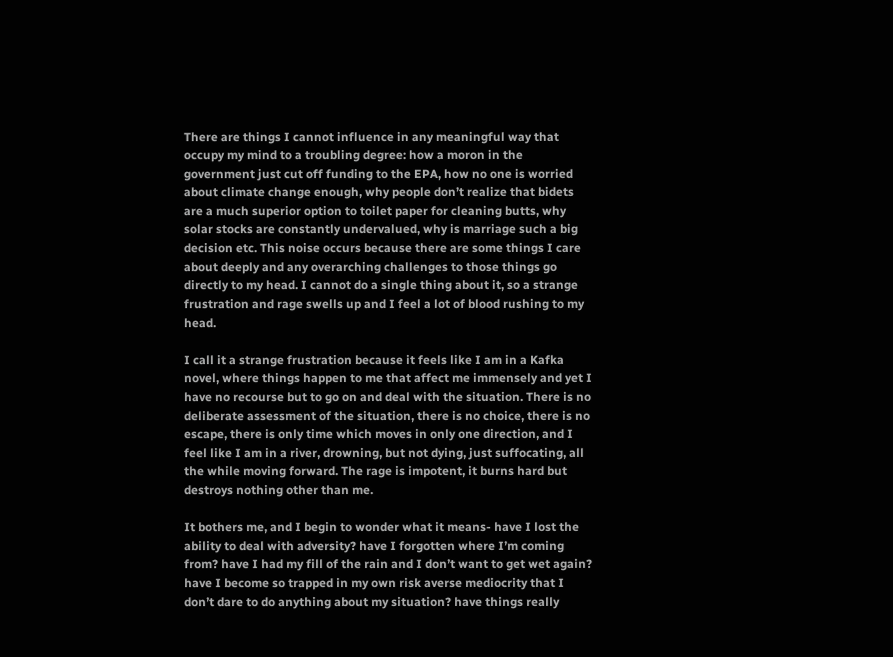There are things I cannot influence in any meaningful way that occupy my mind to a troubling degree: how a moron in the government just cut off funding to the EPA, how no one is worried about climate change enough, why people don’t realize that bidets are a much superior option to toilet paper for cleaning butts, why solar stocks are constantly undervalued, why is marriage such a big decision etc. This noise occurs because there are some things I care about deeply and any overarching challenges to those things go directly to my head. I cannot do a single thing about it, so a strange frustration and rage swells up and I feel a lot of blood rushing to my head.

I call it a strange frustration because it feels like I am in a Kafka novel, where things happen to me that affect me immensely and yet I have no recourse but to go on and deal with the situation. There is no deliberate assessment of the situation, there is no choice, there is no escape, there is only time which moves in only one direction, and I feel like I am in a river, drowning, but not dying, just suffocating, all the while moving forward. The rage is impotent, it burns hard but destroys nothing other than me.

It bothers me, and I begin to wonder what it means- have I lost the ability to deal with adversity? have I forgotten where I’m coming from? have I had my fill of the rain and I don’t want to get wet again? have I become so trapped in my own risk averse mediocrity that I don’t dare to do anything about my situation? have things really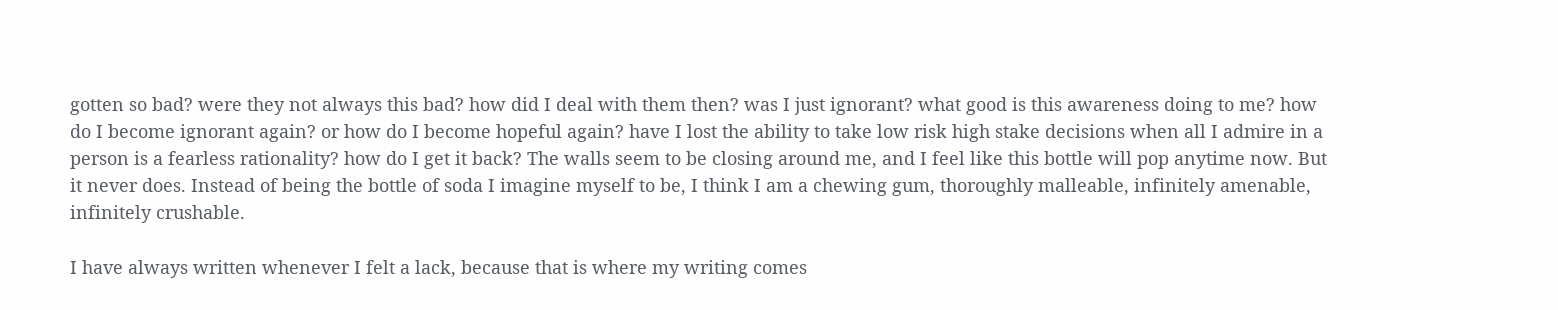gotten so bad? were they not always this bad? how did I deal with them then? was I just ignorant? what good is this awareness doing to me? how do I become ignorant again? or how do I become hopeful again? have I lost the ability to take low risk high stake decisions when all I admire in a person is a fearless rationality? how do I get it back? The walls seem to be closing around me, and I feel like this bottle will pop anytime now. But it never does. Instead of being the bottle of soda I imagine myself to be, I think I am a chewing gum, thoroughly malleable, infinitely amenable, infinitely crushable.

I have always written whenever I felt a lack, because that is where my writing comes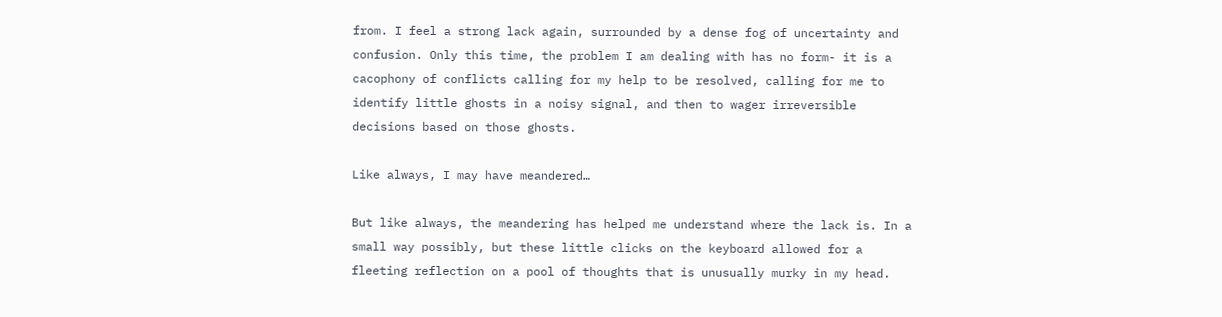from. I feel a strong lack again, surrounded by a dense fog of uncertainty and confusion. Only this time, the problem I am dealing with has no form- it is a cacophony of conflicts calling for my help to be resolved, calling for me to identify little ghosts in a noisy signal, and then to wager irreversible decisions based on those ghosts.

Like always, I may have meandered…

But like always, the meandering has helped me understand where the lack is. In a small way possibly, but these little clicks on the keyboard allowed for a fleeting reflection on a pool of thoughts that is unusually murky in my head.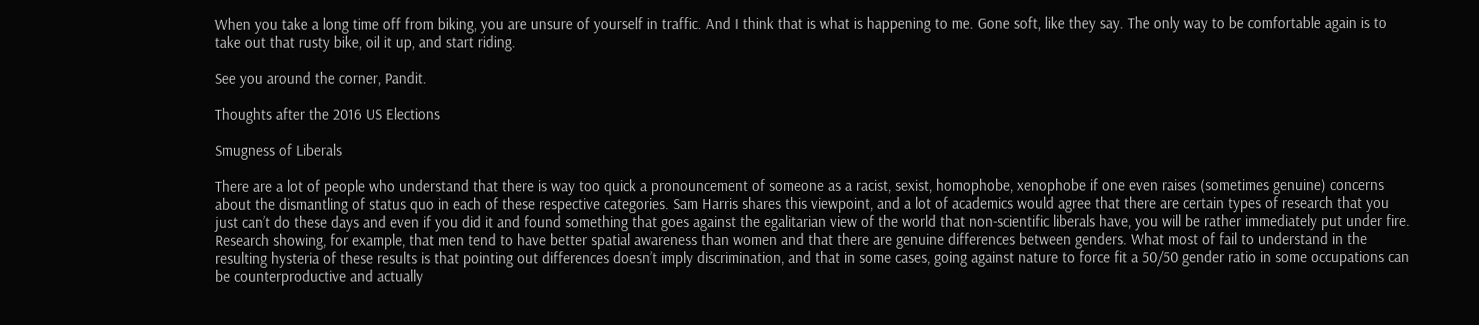When you take a long time off from biking, you are unsure of yourself in traffic. And I think that is what is happening to me. Gone soft, like they say. The only way to be comfortable again is to take out that rusty bike, oil it up, and start riding.

See you around the corner, Pandit.

Thoughts after the 2016 US Elections

Smugness of Liberals

There are a lot of people who understand that there is way too quick a pronouncement of someone as a racist, sexist, homophobe, xenophobe if one even raises (sometimes genuine) concerns about the dismantling of status quo in each of these respective categories. Sam Harris shares this viewpoint, and a lot of academics would agree that there are certain types of research that you just can’t do these days and even if you did it and found something that goes against the egalitarian view of the world that non-scientific liberals have, you will be rather immediately put under fire. Research showing, for example, that men tend to have better spatial awareness than women and that there are genuine differences between genders. What most of fail to understand in the resulting hysteria of these results is that pointing out differences doesn’t imply discrimination, and that in some cases, going against nature to force fit a 50/50 gender ratio in some occupations can be counterproductive and actually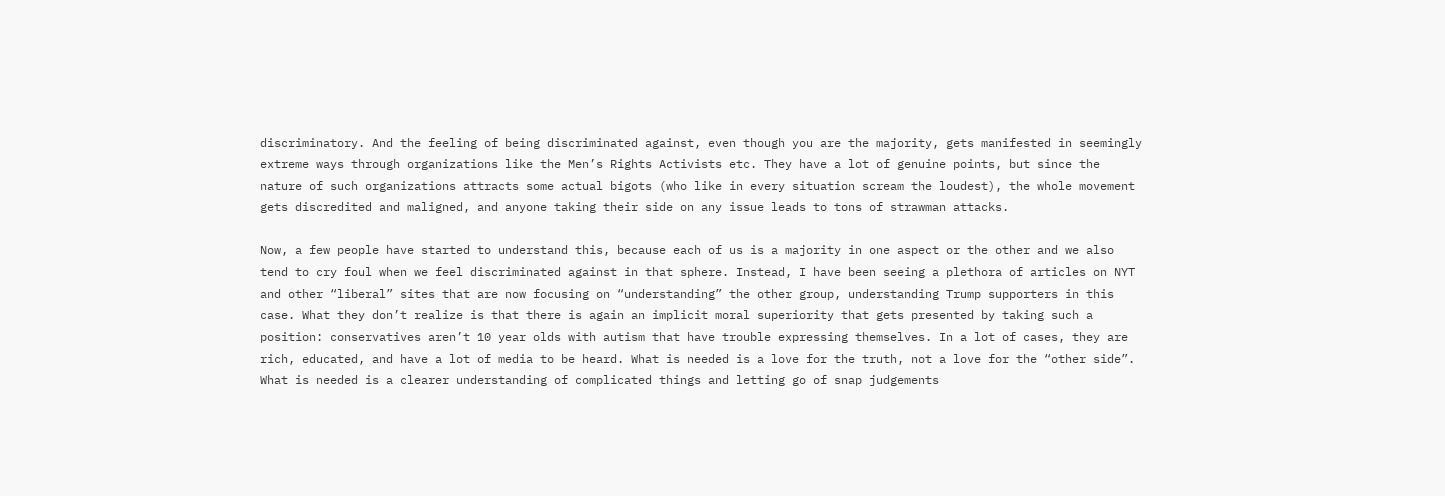discriminatory. And the feeling of being discriminated against, even though you are the majority, gets manifested in seemingly extreme ways through organizations like the Men’s Rights Activists etc. They have a lot of genuine points, but since the nature of such organizations attracts some actual bigots (who like in every situation scream the loudest), the whole movement gets discredited and maligned, and anyone taking their side on any issue leads to tons of strawman attacks.

Now, a few people have started to understand this, because each of us is a majority in one aspect or the other and we also tend to cry foul when we feel discriminated against in that sphere. Instead, I have been seeing a plethora of articles on NYT and other “liberal” sites that are now focusing on “understanding” the other group, understanding Trump supporters in this case. What they don’t realize is that there is again an implicit moral superiority that gets presented by taking such a position: conservatives aren’t 10 year olds with autism that have trouble expressing themselves. In a lot of cases, they are rich, educated, and have a lot of media to be heard. What is needed is a love for the truth, not a love for the “other side”. What is needed is a clearer understanding of complicated things and letting go of snap judgements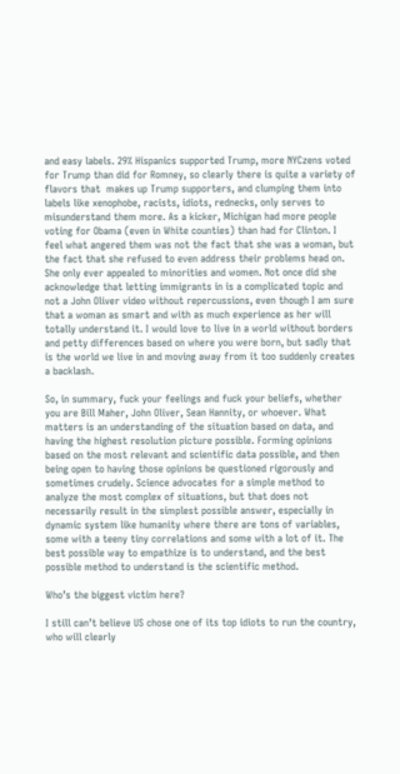and easy labels. 29% Hispanics supported Trump, more NYCzens voted for Trump than did for Romney, so clearly there is quite a variety of flavors that  makes up Trump supporters, and clumping them into labels like xenophobe, racists, idiots, rednecks, only serves to misunderstand them more. As a kicker, Michigan had more people voting for Obama (even in White counties) than had for Clinton. I feel what angered them was not the fact that she was a woman, but the fact that she refused to even address their problems head on. She only ever appealed to minorities and women. Not once did she acknowledge that letting immigrants in is a complicated topic and not a John Oliver video without repercussions, even though I am sure that a woman as smart and with as much experience as her will totally understand it. I would love to live in a world without borders and petty differences based on where you were born, but sadly that is the world we live in and moving away from it too suddenly creates a backlash.

So, in summary, fuck your feelings and fuck your beliefs, whether you are Bill Maher, John Oliver, Sean Hannity, or whoever. What matters is an understanding of the situation based on data, and having the highest resolution picture possible. Forming opinions based on the most relevant and scientific data possible, and then being open to having those opinions be questioned rigorously and sometimes crudely. Science advocates for a simple method to analyze the most complex of situations, but that does not necessarily result in the simplest possible answer, especially in dynamic system like humanity where there are tons of variables, some with a teeny tiny correlations and some with a lot of it. The best possible way to empathize is to understand, and the best possible method to understand is the scientific method.

Who’s the biggest victim here?

I still can’t believe US chose one of its top idiots to run the country, who will clearly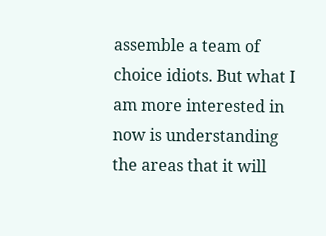assemble a team of choice idiots. But what I am more interested in now is understanding the areas that it will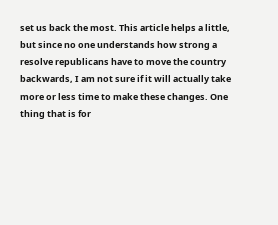set us back the most. This article helps a little, but since no one understands how strong a resolve republicans have to move the country backwards, I am not sure if it will actually take more or less time to make these changes. One thing that is for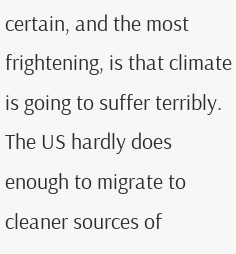certain, and the most frightening, is that climate is going to suffer terribly. The US hardly does enough to migrate to cleaner sources of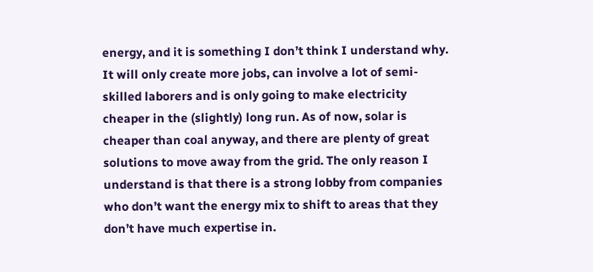energy, and it is something I don’t think I understand why. It will only create more jobs, can involve a lot of semi-skilled laborers and is only going to make electricity cheaper in the (slightly) long run. As of now, solar is cheaper than coal anyway, and there are plenty of great solutions to move away from the grid. The only reason I understand is that there is a strong lobby from companies who don’t want the energy mix to shift to areas that they don’t have much expertise in.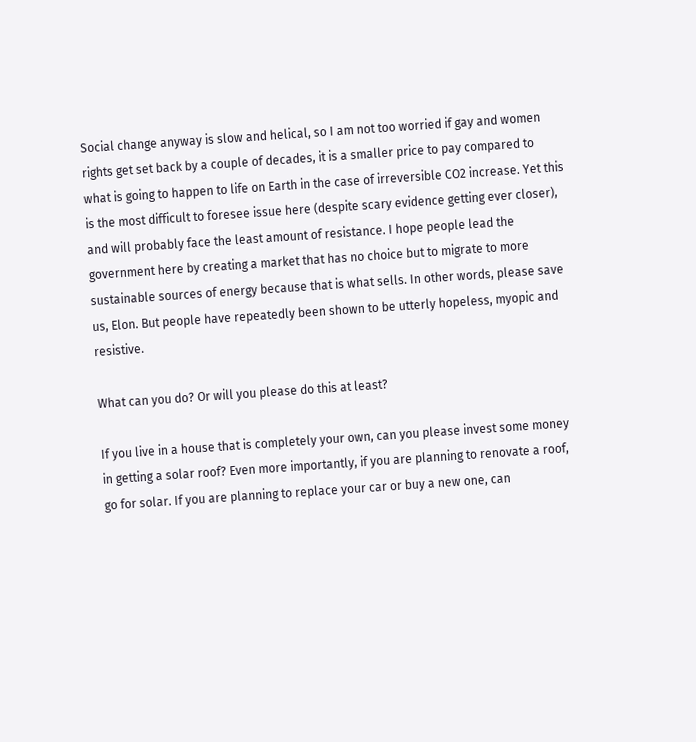Social change anyway is slow and helical, so I am not too worried if gay and women rights get set back by a couple of decades, it is a smaller price to pay compared to what is going to happen to life on Earth in the case of irreversible CO2 increase. Yet this is the most difficult to foresee issue here (despite scary evidence getting ever closer), and will probably face the least amount of resistance. I hope people lead the government here by creating a market that has no choice but to migrate to more sustainable sources of energy because that is what sells. In other words, please save us, Elon. But people have repeatedly been shown to be utterly hopeless, myopic and resistive.

What can you do? Or will you please do this at least?

If you live in a house that is completely your own, can you please invest some money in getting a solar roof? Even more importantly, if you are planning to renovate a roof, go for solar. If you are planning to replace your car or buy a new one, can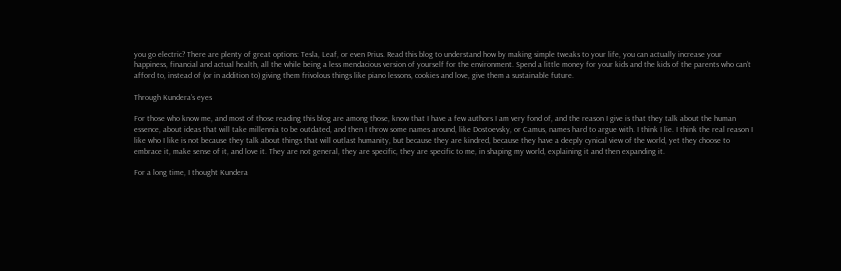you go electric? There are plenty of great options: Tesla, Leaf, or even Prius. Read this blog to understand how by making simple tweaks to your life, you can actually increase your happiness, financial and actual health, all the while being a less mendacious version of yourself for the environment. Spend a little money for your kids and the kids of the parents who can’t afford to, instead of (or in addition to) giving them frivolous things like piano lessons, cookies and love, give them a sustainable future.

Through Kundera’s eyes

For those who know me, and most of those reading this blog are among those, know that I have a few authors I am very fond of, and the reason I give is that they talk about the human essence, about ideas that will take millennia to be outdated, and then I throw some names around, like Dostoevsky, or Camus, names hard to argue with. I think I lie. I think the real reason I like who I like is not because they talk about things that will outlast humanity, but because they are kindred, because they have a deeply cynical view of the world, yet they choose to embrace it, make sense of it, and love it. They are not general, they are specific, they are specific to me, in shaping my world, explaining it and then expanding it.

For a long time, I thought Kundera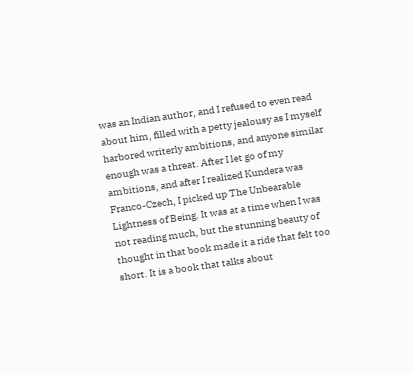was an Indian author, and I refused to even read about him, filled with a petty jealousy as I myself harbored writerly ambitions, and anyone similar enough was a threat. After I let go of my ambitions, and after I realized Kundera was Franco-Czech, I picked up The Unbearable Lightness of Being. It was at a time when I was not reading much, but the stunning beauty of thought in that book made it a ride that felt too short. It is a book that talks about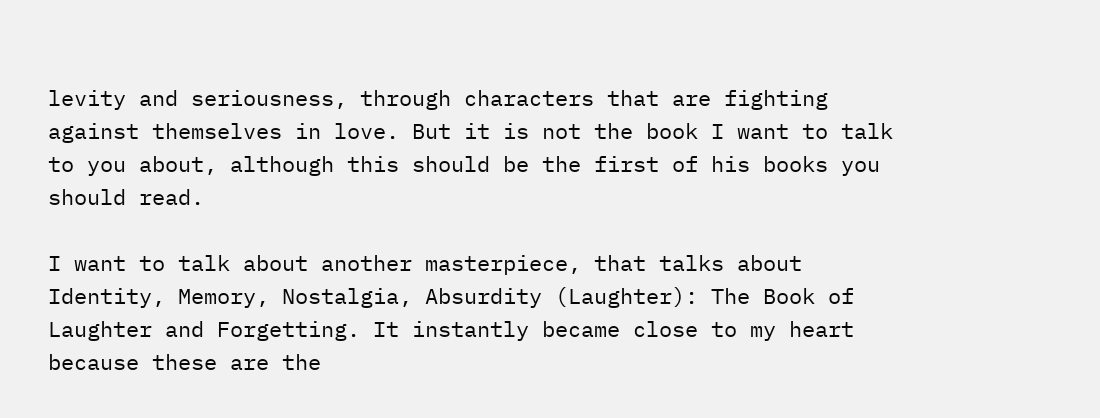levity and seriousness, through characters that are fighting against themselves in love. But it is not the book I want to talk to you about, although this should be the first of his books you should read.

I want to talk about another masterpiece, that talks about Identity, Memory, Nostalgia, Absurdity (Laughter): The Book of Laughter and Forgetting. It instantly became close to my heart because these are the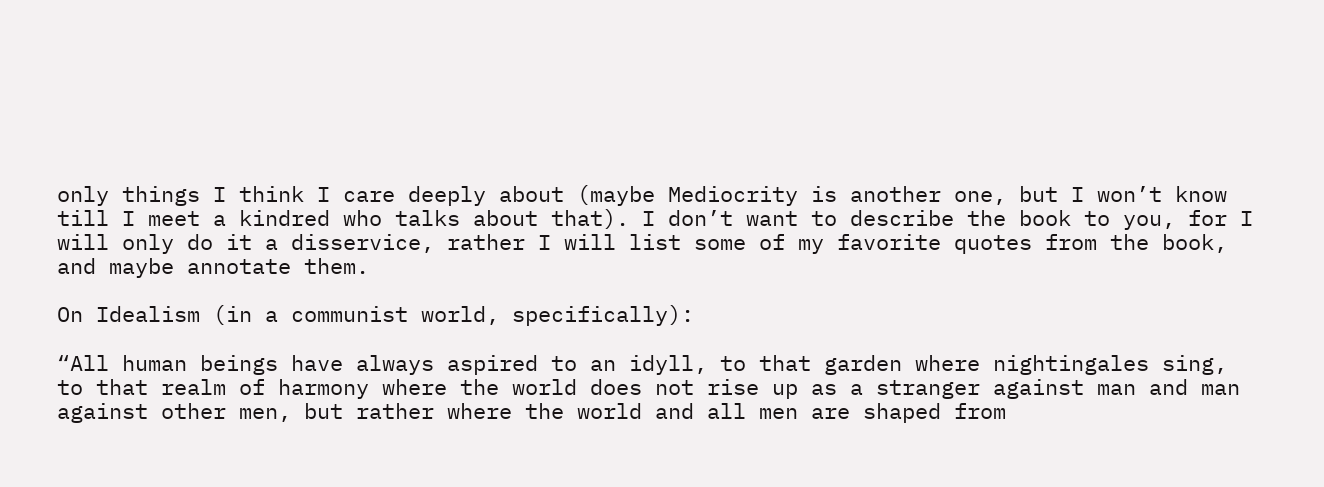only things I think I care deeply about (maybe Mediocrity is another one, but I won’t know till I meet a kindred who talks about that). I don’t want to describe the book to you, for I will only do it a disservice, rather I will list some of my favorite quotes from the book, and maybe annotate them.

On Idealism (in a communist world, specifically):

“All human beings have always aspired to an idyll, to that garden where nightingales sing, to that realm of harmony where the world does not rise up as a stranger against man and man against other men, but rather where the world and all men are shaped from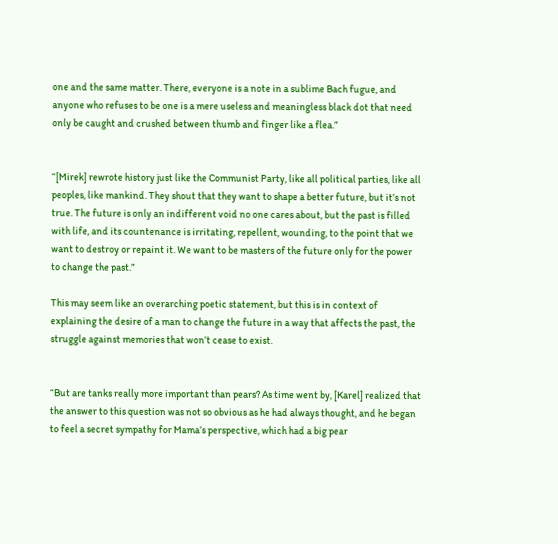one and the same matter. There, everyone is a note in a sublime Bach fugue, and anyone who refuses to be one is a mere useless and meaningless black dot that need only be caught and crushed between thumb and finger like a flea.”


“[Mirek] rewrote history just like the Communist Party, like all political parties, like all peoples, like mankind. They shout that they want to shape a better future, but it’s not true. The future is only an indifferent void no one cares about, but the past is filled with life, and its countenance is irritating, repellent, wounding, to the point that we want to destroy or repaint it. We want to be masters of the future only for the power to change the past.”

This may seem like an overarching poetic statement, but this is in context of explaining the desire of a man to change the future in a way that affects the past, the struggle against memories that won’t cease to exist.


“But are tanks really more important than pears? As time went by, [Karel] realized that the answer to this question was not so obvious as he had always thought, and he began to feel a secret sympathy for Mama’s perspective, which had a big pear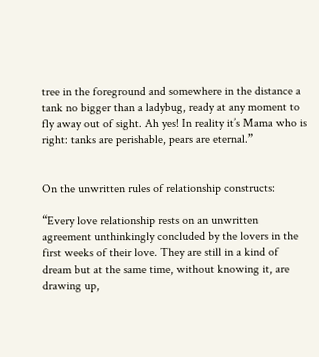tree in the foreground and somewhere in the distance a tank no bigger than a ladybug, ready at any moment to fly away out of sight. Ah yes! In reality it’s Mama who is right: tanks are perishable, pears are eternal.”


On the unwritten rules of relationship constructs:

“Every love relationship rests on an unwritten agreement unthinkingly concluded by the lovers in the first weeks of their love. They are still in a kind of dream but at the same time, without knowing it, are drawing up,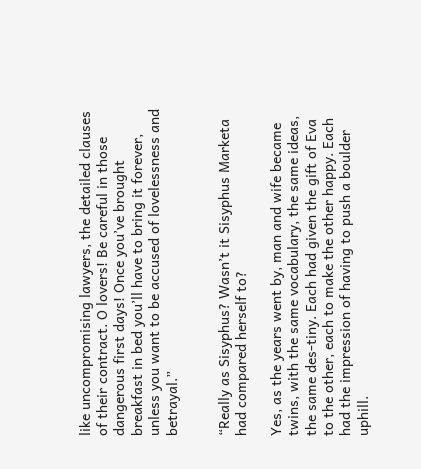like uncompromising lawyers, the detailed clauses of their contract. O lovers! Be careful in those dangerous first days! Once you’ve brought breakfast in bed you’ll have to bring it forever, unless you want to be accused of lovelessness and betrayal.”


“Really as Sisyphus? Wasn’t it Sisyphus Marketa had compared herself to?

Yes, as the years went by, man and wife became twins, with the same vocabulary, the same ideas, the same des-tiny. Each had given the gift of Eva to the other, each to make the other happy. Each had the impression of having to push a boulder uphill.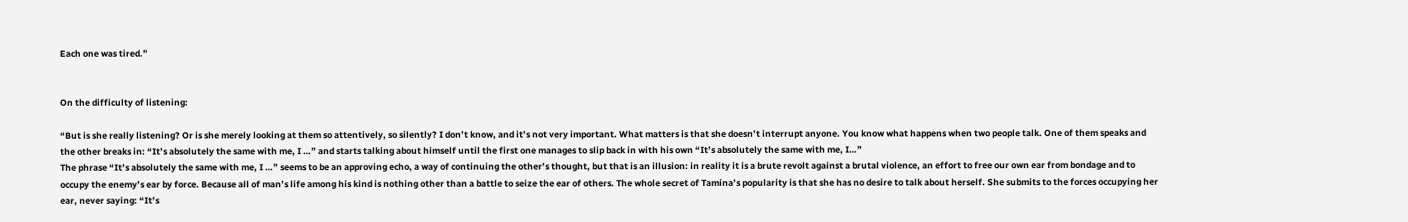Each one was tired.”


On the difficulty of listening:

“But is she really listening? Or is she merely looking at them so attentively, so silently? I don’t know, and it’s not very important. What matters is that she doesn’t interrupt anyone. You know what happens when two people talk. One of them speaks and the other breaks in: “It’s absolutely the same with me, I …” and starts talking about himself until the first one manages to slip back in with his own “It’s absolutely the same with me, I…”
The phrase “It’s absolutely the same with me, I …” seems to be an approving echo, a way of continuing the other’s thought, but that is an illusion: in reality it is a brute revolt against a brutal violence, an effort to free our own ear from bondage and to occupy the enemy’s ear by force. Because all of man’s life among his kind is nothing other than a battle to seize the ear of others. The whole secret of Tamina’s popularity is that she has no desire to talk about herself. She submits to the forces occupying her ear, never saying: “It’s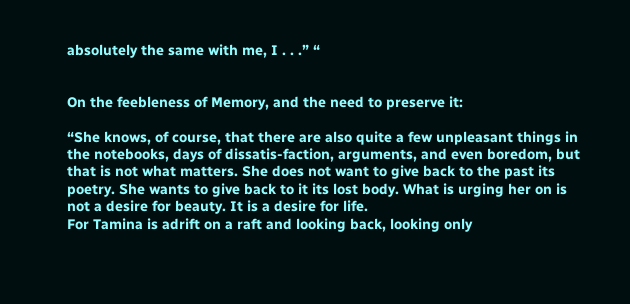absolutely the same with me, I . . .” “


On the feebleness of Memory, and the need to preserve it:

“She knows, of course, that there are also quite a few unpleasant things in the notebooks, days of dissatis-faction, arguments, and even boredom, but that is not what matters. She does not want to give back to the past its poetry. She wants to give back to it its lost body. What is urging her on is not a desire for beauty. It is a desire for life.
For Tamina is adrift on a raft and looking back, looking only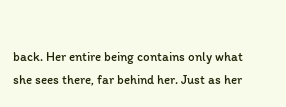back. Her entire being contains only what she sees there, far behind her. Just as her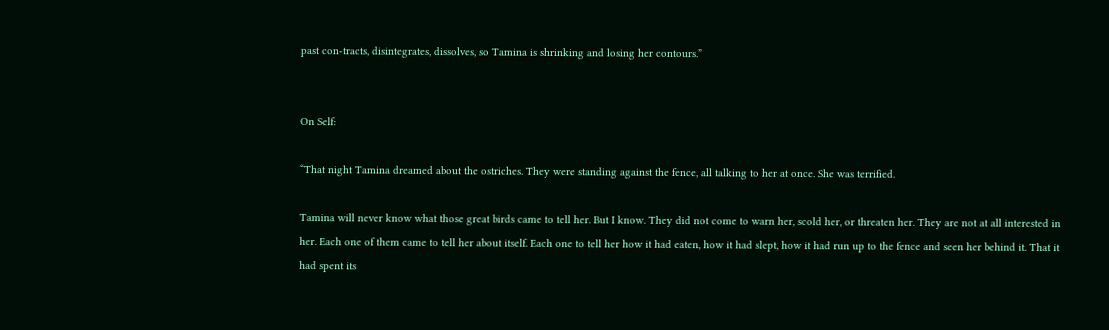past con-tracts, disintegrates, dissolves, so Tamina is shrinking and losing her contours.”


On Self:

“That night Tamina dreamed about the ostriches. They were standing against the fence, all talking to her at once. She was terrified.

Tamina will never know what those great birds came to tell her. But I know. They did not come to warn her, scold her, or threaten her. They are not at all interested in her. Each one of them came to tell her about itself. Each one to tell her how it had eaten, how it had slept, how it had run up to the fence and seen her behind it. That it had spent its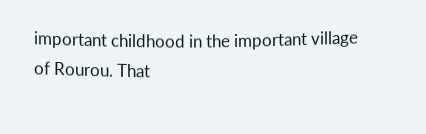important childhood in the important village of Rourou. That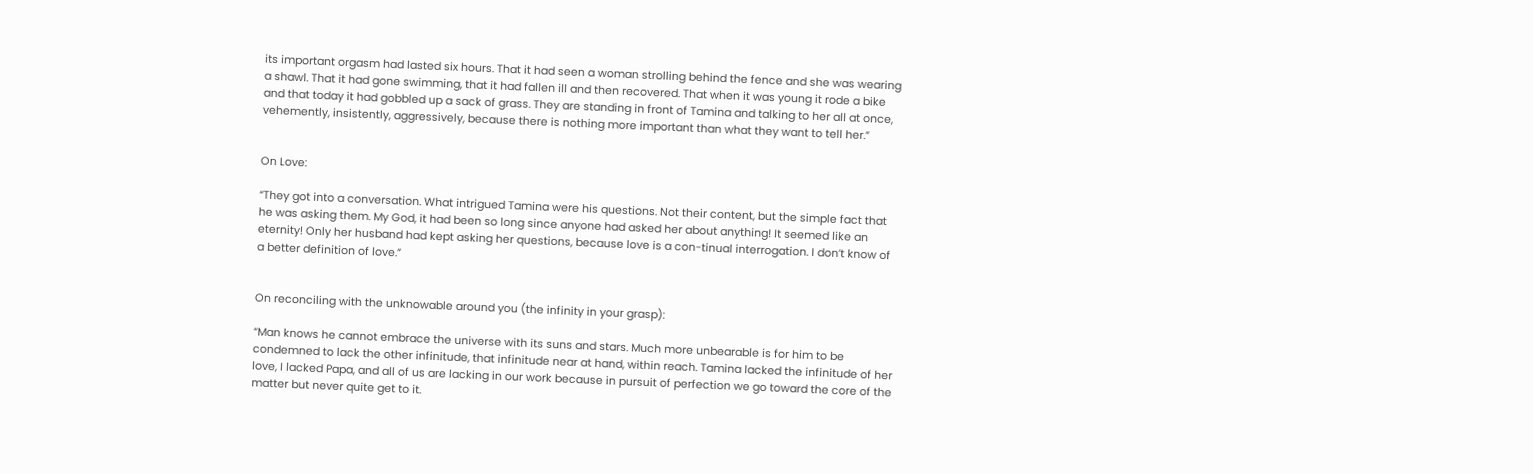its important orgasm had lasted six hours. That it had seen a woman strolling behind the fence and she was wearing a shawl. That it had gone swimming, that it had fallen ill and then recovered. That when it was young it rode a bike and that today it had gobbled up a sack of grass. They are standing in front of Tamina and talking to her all at once, vehemently, insistently, aggressively, because there is nothing more important than what they want to tell her.”


On Love:

“They got into a conversation. What intrigued Tamina were his questions. Not their content, but the simple fact that he was asking them. My God, it had been so long since anyone had asked her about anything! It seemed like an eternity! Only her husband had kept asking her questions, because love is a con-tinual interrogation. I don’t know of a better definition of love.”


On reconciling with the unknowable around you (the infinity in your grasp):

“Man knows he cannot embrace the universe with its suns and stars. Much more unbearable is for him to be condemned to lack the other infinitude, that infinitude near at hand, within reach. Tamina lacked the infinitude of her love, I lacked Papa, and all of us are lacking in our work because in pursuit of perfection we go toward the core of the matter but never quite get to it.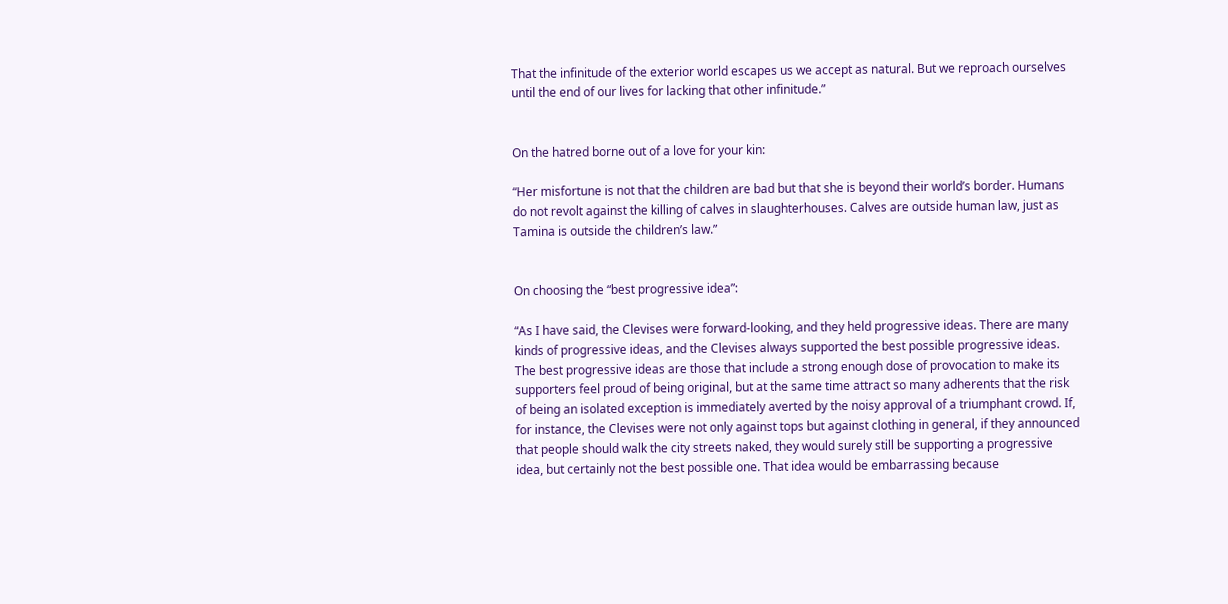That the infinitude of the exterior world escapes us we accept as natural. But we reproach ourselves until the end of our lives for lacking that other infinitude.”


On the hatred borne out of a love for your kin:

“Her misfortune is not that the children are bad but that she is beyond their world’s border. Humans do not revolt against the killing of calves in slaughterhouses. Calves are outside human law, just as Tamina is outside the children’s law.”


On choosing the “best progressive idea”:

“As I have said, the Clevises were forward-looking, and they held progressive ideas. There are many kinds of progressive ideas, and the Clevises always supported the best possible progressive ideas. The best progressive ideas are those that include a strong enough dose of provocation to make its supporters feel proud of being original, but at the same time attract so many adherents that the risk of being an isolated exception is immediately averted by the noisy approval of a triumphant crowd. If, for instance, the Clevises were not only against tops but against clothing in general, if they announced that people should walk the city streets naked, they would surely still be supporting a progressive idea, but certainly not the best possible one. That idea would be embarrassing because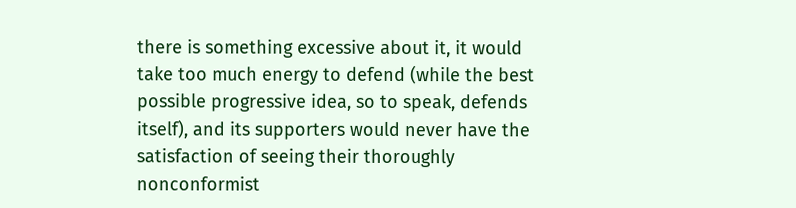there is something excessive about it, it would take too much energy to defend (while the best possible progressive idea, so to speak, defends itself), and its supporters would never have the satisfaction of seeing their thoroughly nonconformist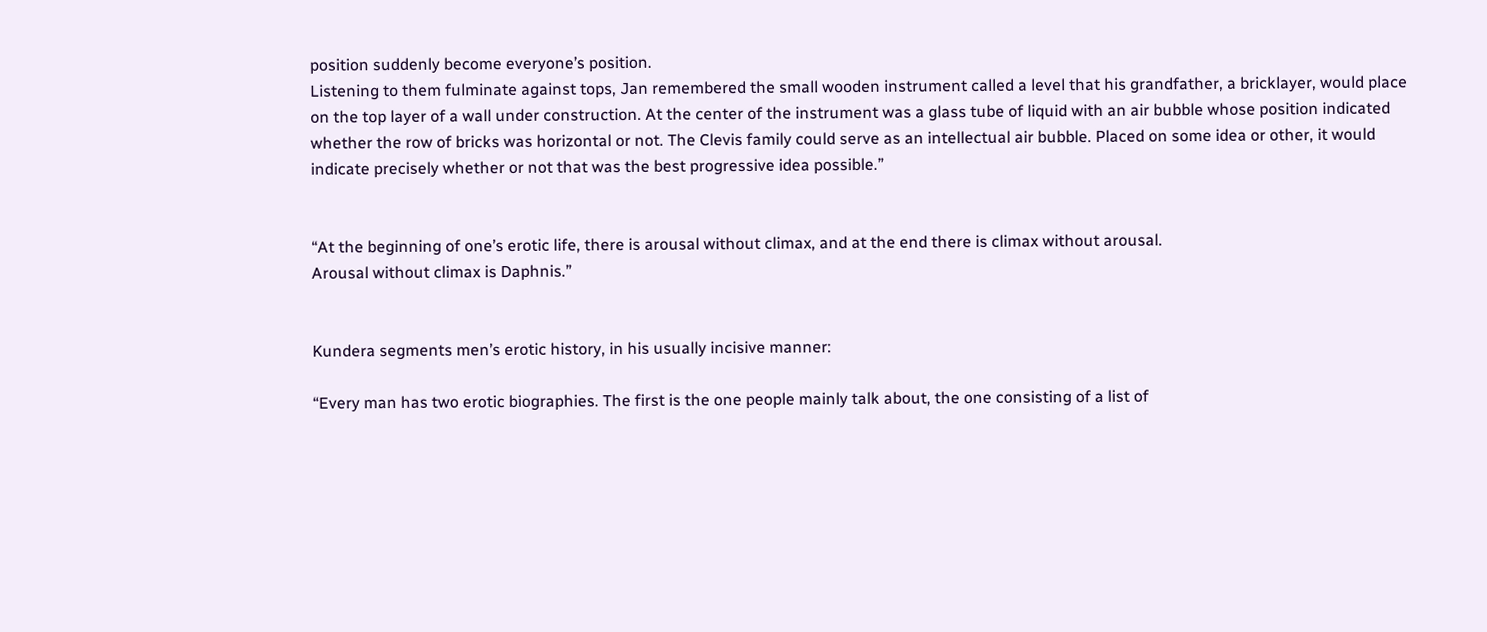position suddenly become everyone’s position.
Listening to them fulminate against tops, Jan remembered the small wooden instrument called a level that his grandfather, a bricklayer, would place on the top layer of a wall under construction. At the center of the instrument was a glass tube of liquid with an air bubble whose position indicated whether the row of bricks was horizontal or not. The Clevis family could serve as an intellectual air bubble. Placed on some idea or other, it would indicate precisely whether or not that was the best progressive idea possible.”


“At the beginning of one’s erotic life, there is arousal without climax, and at the end there is climax without arousal.
Arousal without climax is Daphnis.”


Kundera segments men’s erotic history, in his usually incisive manner:

“Every man has two erotic biographies. The first is the one people mainly talk about, the one consisting of a list of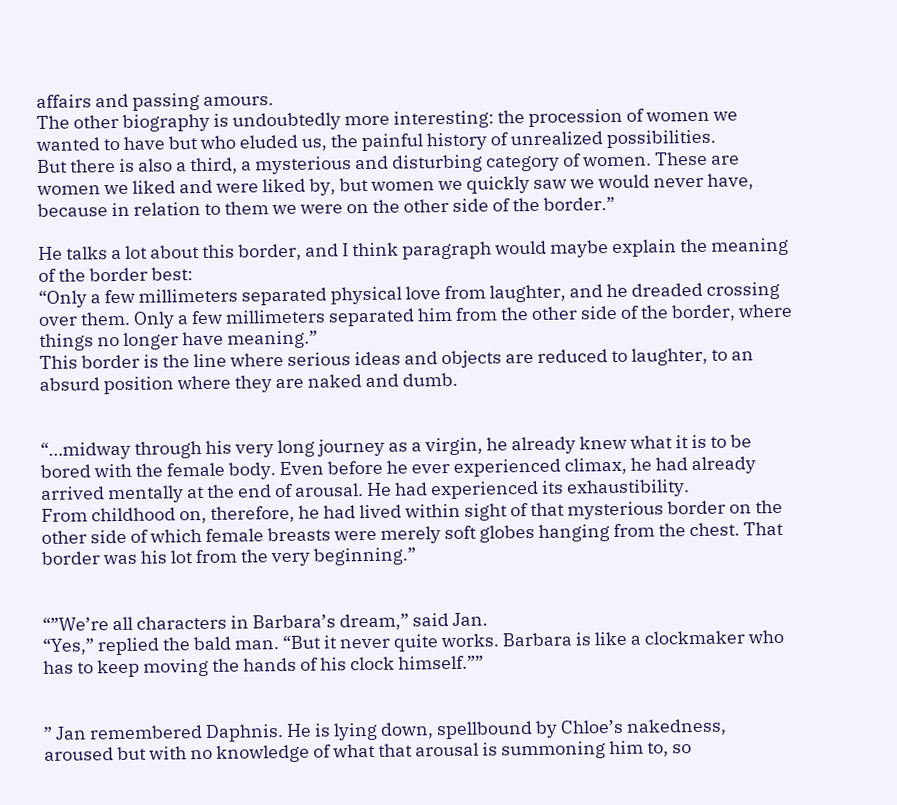affairs and passing amours.
The other biography is undoubtedly more interesting: the procession of women we wanted to have but who eluded us, the painful history of unrealized possibilities.
But there is also a third, a mysterious and disturbing category of women. These are women we liked and were liked by, but women we quickly saw we would never have, because in relation to them we were on the other side of the border.”

He talks a lot about this border, and I think paragraph would maybe explain the meaning of the border best:
“Only a few millimeters separated physical love from laughter, and he dreaded crossing over them. Only a few millimeters separated him from the other side of the border, where things no longer have meaning.”
This border is the line where serious ideas and objects are reduced to laughter, to an absurd position where they are naked and dumb.


“…midway through his very long journey as a virgin, he already knew what it is to be bored with the female body. Even before he ever experienced climax, he had already arrived mentally at the end of arousal. He had experienced its exhaustibility.
From childhood on, therefore, he had lived within sight of that mysterious border on the other side of which female breasts were merely soft globes hanging from the chest. That border was his lot from the very beginning.”


“”We’re all characters in Barbara’s dream,” said Jan.
“Yes,” replied the bald man. “But it never quite works. Barbara is like a clockmaker who has to keep moving the hands of his clock himself.””


” Jan remembered Daphnis. He is lying down, spellbound by Chloe’s nakedness, aroused but with no knowledge of what that arousal is summoning him to, so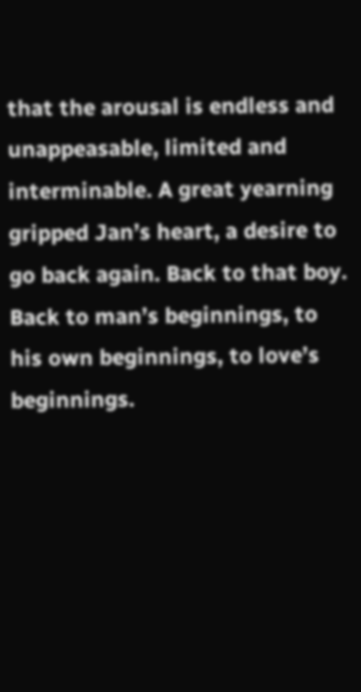that the arousal is endless and unappeasable, limited and interminable. A great yearning gripped Jan’s heart, a desire to go back again. Back to that boy. Back to man’s beginnings, to his own beginnings, to love’s beginnings.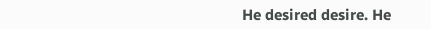He desired desire. He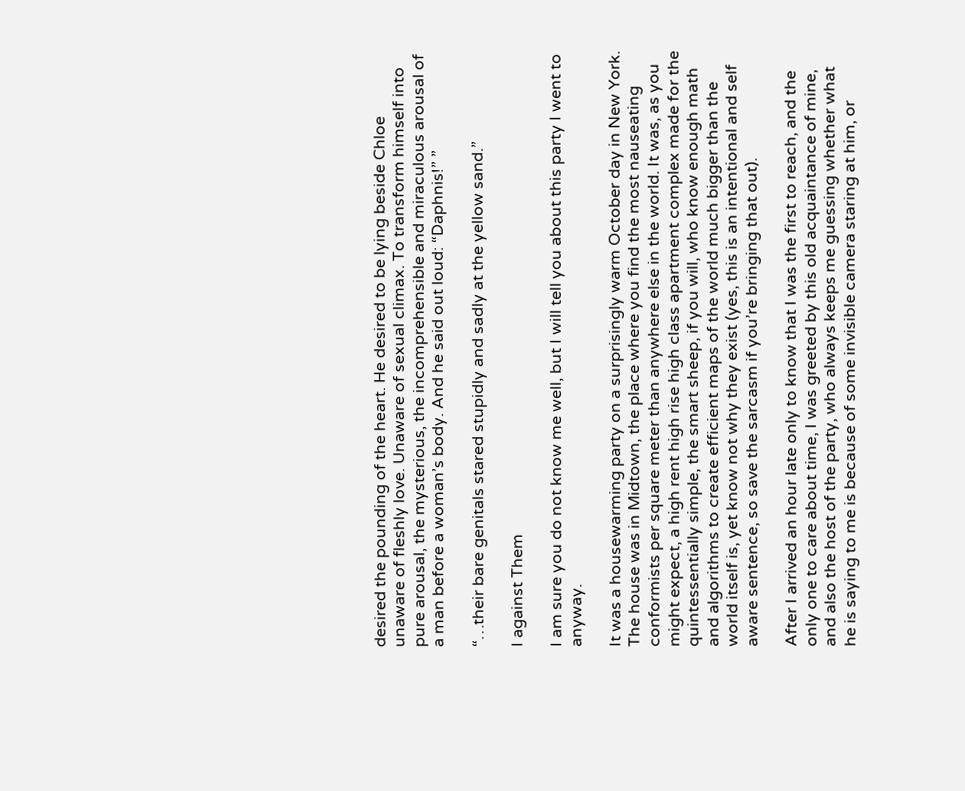desired the pounding of the heart. He desired to be lying beside Chloe unaware of fleshly love. Unaware of sexual climax. To transform himself into pure arousal, the mysterious, the incomprehensible and miraculous arousal of a man before a woman’s body. And he said out loud: “Daphnis!” ”

“…their bare genitals stared stupidly and sadly at the yellow sand.”

I against Them

I am sure you do not know me well, but I will tell you about this party I went to anyway.

It was a housewarming party on a surprisingly warm October day in New York. The house was in Midtown, the place where you find the most nauseating conformists per square meter than anywhere else in the world. It was, as you might expect, a high rent high rise high class apartment complex made for the quintessentially simple, the smart sheep, if you will, who know enough math and algorithms to create efficient maps of the world much bigger than the world itself is, yet know not why they exist (yes, this is an intentional and self aware sentence, so save the sarcasm if you’re bringing that out).

After I arrived an hour late only to know that I was the first to reach, and the only one to care about time, I was greeted by this old acquaintance of mine, and also the host of the party, who always keeps me guessing whether what he is saying to me is because of some invisible camera staring at him, or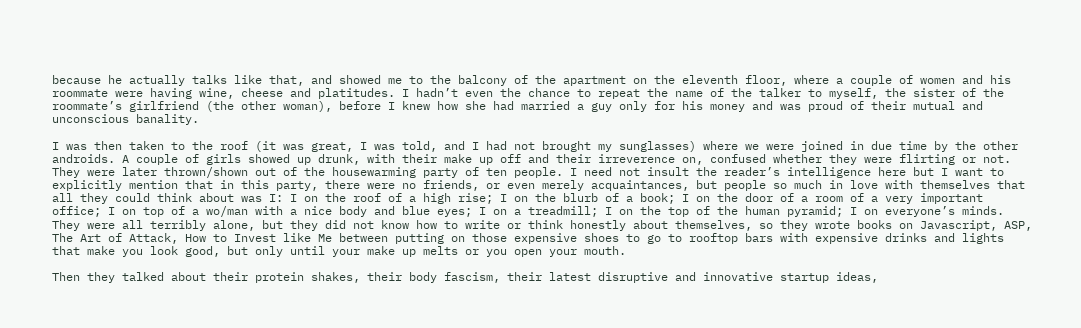because he actually talks like that, and showed me to the balcony of the apartment on the eleventh floor, where a couple of women and his roommate were having wine, cheese and platitudes. I hadn’t even the chance to repeat the name of the talker to myself, the sister of the roommate’s girlfriend (the other woman), before I knew how she had married a guy only for his money and was proud of their mutual and unconscious banality.

I was then taken to the roof (it was great, I was told, and I had not brought my sunglasses) where we were joined in due time by the other androids. A couple of girls showed up drunk, with their make up off and their irreverence on, confused whether they were flirting or not. They were later thrown/shown out of the housewarming party of ten people. I need not insult the reader’s intelligence here but I want to explicitly mention that in this party, there were no friends, or even merely acquaintances, but people so much in love with themselves that all they could think about was I: I on the roof of a high rise; I on the blurb of a book; I on the door of a room of a very important office; I on top of a wo/man with a nice body and blue eyes; I on a treadmill; I on the top of the human pyramid; I on everyone’s minds. They were all terribly alone, but they did not know how to write or think honestly about themselves, so they wrote books on Javascript, ASP, The Art of Attack, How to Invest like Me between putting on those expensive shoes to go to rooftop bars with expensive drinks and lights that make you look good, but only until your make up melts or you open your mouth.

Then they talked about their protein shakes, their body fascism, their latest disruptive and innovative startup ideas,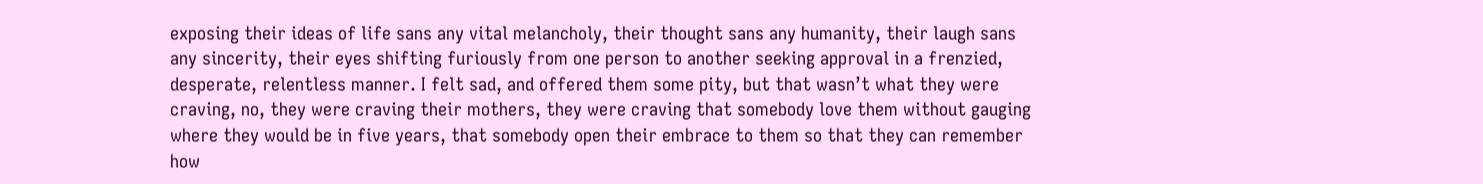exposing their ideas of life sans any vital melancholy, their thought sans any humanity, their laugh sans any sincerity, their eyes shifting furiously from one person to another seeking approval in a frenzied, desperate, relentless manner. I felt sad, and offered them some pity, but that wasn’t what they were craving, no, they were craving their mothers, they were craving that somebody love them without gauging where they would be in five years, that somebody open their embrace to them so that they can remember how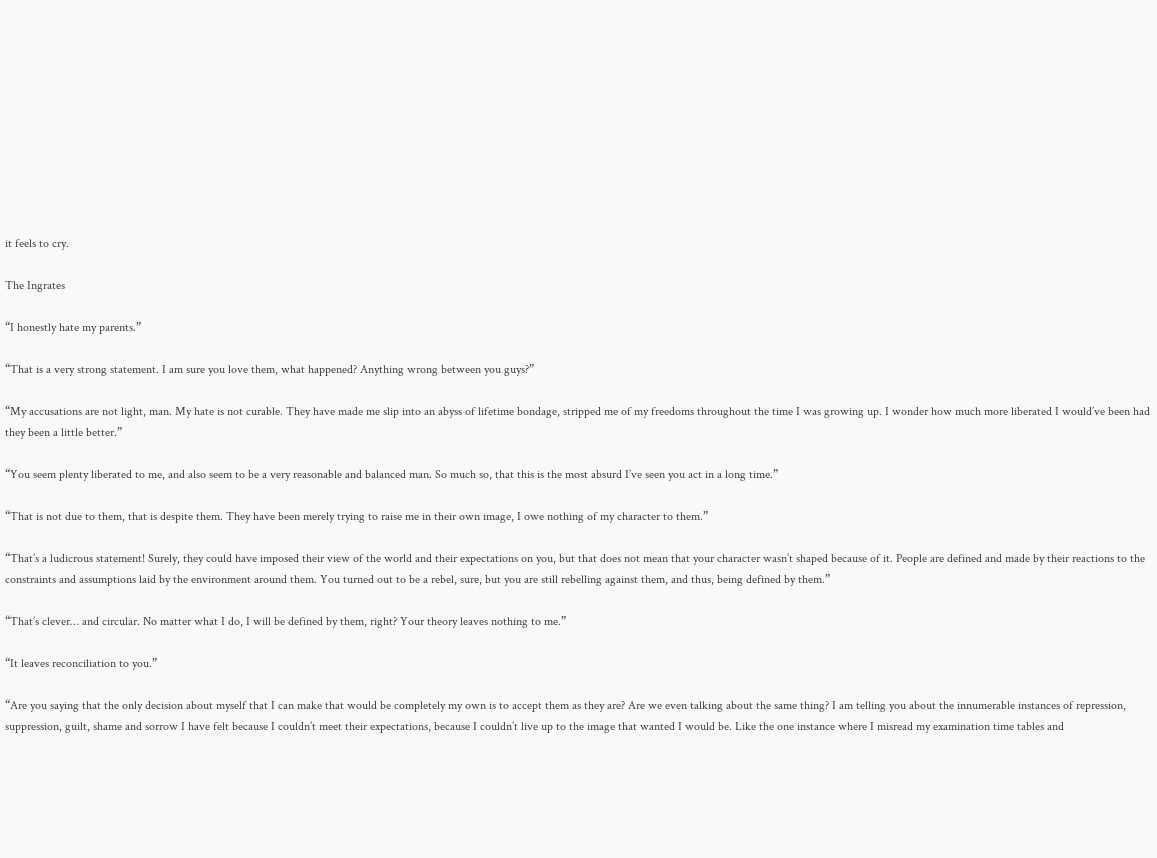it feels to cry.

The Ingrates

“I honestly hate my parents.”

“That is a very strong statement. I am sure you love them, what happened? Anything wrong between you guys?”

“My accusations are not light, man. My hate is not curable. They have made me slip into an abyss of lifetime bondage, stripped me of my freedoms throughout the time I was growing up. I wonder how much more liberated I would’ve been had they been a little better.”

“You seem plenty liberated to me, and also seem to be a very reasonable and balanced man. So much so, that this is the most absurd I’ve seen you act in a long time.”

“That is not due to them, that is despite them. They have been merely trying to raise me in their own image, I owe nothing of my character to them.”

“That’s a ludicrous statement! Surely, they could have imposed their view of the world and their expectations on you, but that does not mean that your character wasn’t shaped because of it. People are defined and made by their reactions to the constraints and assumptions laid by the environment around them. You turned out to be a rebel, sure, but you are still rebelling against them, and thus, being defined by them.”

“That’s clever… and circular. No matter what I do, I will be defined by them, right? Your theory leaves nothing to me.”

“It leaves reconciliation to you.”

“Are you saying that the only decision about myself that I can make that would be completely my own is to accept them as they are? Are we even talking about the same thing? I am telling you about the innumerable instances of repression, suppression, guilt, shame and sorrow I have felt because I couldn’t meet their expectations, because I couldn’t live up to the image that wanted I would be. Like the one instance where I misread my examination time tables and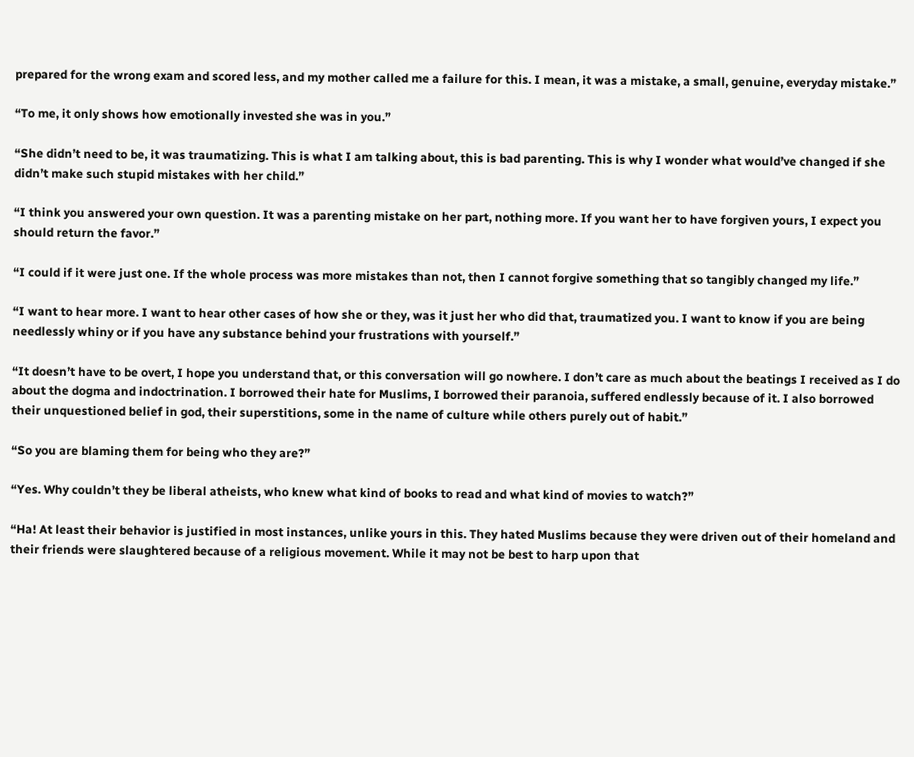prepared for the wrong exam and scored less, and my mother called me a failure for this. I mean, it was a mistake, a small, genuine, everyday mistake.”

“To me, it only shows how emotionally invested she was in you.”

“She didn’t need to be, it was traumatizing. This is what I am talking about, this is bad parenting. This is why I wonder what would’ve changed if she didn’t make such stupid mistakes with her child.”

“I think you answered your own question. It was a parenting mistake on her part, nothing more. If you want her to have forgiven yours, I expect you should return the favor.”

“I could if it were just one. If the whole process was more mistakes than not, then I cannot forgive something that so tangibly changed my life.”

“I want to hear more. I want to hear other cases of how she or they, was it just her who did that, traumatized you. I want to know if you are being needlessly whiny or if you have any substance behind your frustrations with yourself.”

“It doesn’t have to be overt, I hope you understand that, or this conversation will go nowhere. I don’t care as much about the beatings I received as I do about the dogma and indoctrination. I borrowed their hate for Muslims, I borrowed their paranoia, suffered endlessly because of it. I also borrowed their unquestioned belief in god, their superstitions, some in the name of culture while others purely out of habit.”

“So you are blaming them for being who they are?”

“Yes. Why couldn’t they be liberal atheists, who knew what kind of books to read and what kind of movies to watch?”

“Ha! At least their behavior is justified in most instances, unlike yours in this. They hated Muslims because they were driven out of their homeland and their friends were slaughtered because of a religious movement. While it may not be best to harp upon that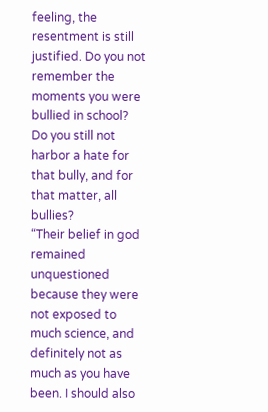feeling, the resentment is still justified. Do you not remember the moments you were bullied in school? Do you still not harbor a hate for that bully, and for that matter, all bullies?
“Their belief in god remained unquestioned because they were not exposed to much science, and definitely not as much as you have been. I should also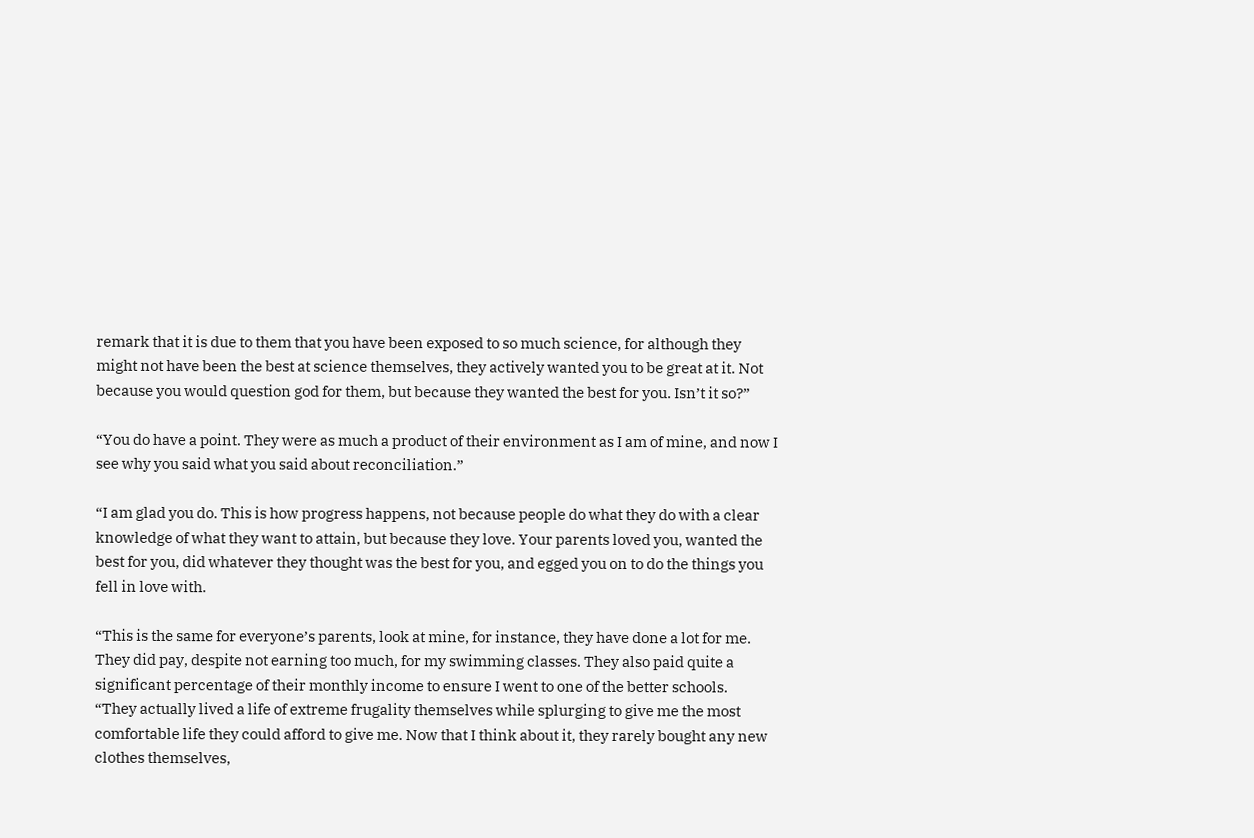remark that it is due to them that you have been exposed to so much science, for although they might not have been the best at science themselves, they actively wanted you to be great at it. Not because you would question god for them, but because they wanted the best for you. Isn’t it so?”

“You do have a point. They were as much a product of their environment as I am of mine, and now I see why you said what you said about reconciliation.”

“I am glad you do. This is how progress happens, not because people do what they do with a clear knowledge of what they want to attain, but because they love. Your parents loved you, wanted the best for you, did whatever they thought was the best for you, and egged you on to do the things you fell in love with.

“This is the same for everyone’s parents, look at mine, for instance, they have done a lot for me. They did pay, despite not earning too much, for my swimming classes. They also paid quite a significant percentage of their monthly income to ensure I went to one of the better schools.
“They actually lived a life of extreme frugality themselves while splurging to give me the most comfortable life they could afford to give me. Now that I think about it, they rarely bought any new clothes themselves,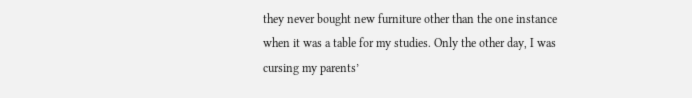they never bought new furniture other than the one instance when it was a table for my studies. Only the other day, I was cursing my parents’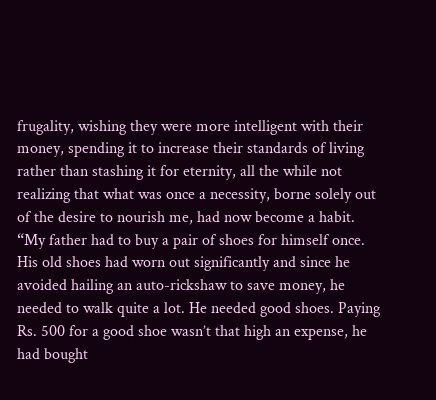frugality, wishing they were more intelligent with their money, spending it to increase their standards of living rather than stashing it for eternity, all the while not realizing that what was once a necessity, borne solely out of the desire to nourish me, had now become a habit.
“My father had to buy a pair of shoes for himself once. His old shoes had worn out significantly and since he avoided hailing an auto-rickshaw to save money, he needed to walk quite a lot. He needed good shoes. Paying Rs. 500 for a good shoe wasn’t that high an expense, he had bought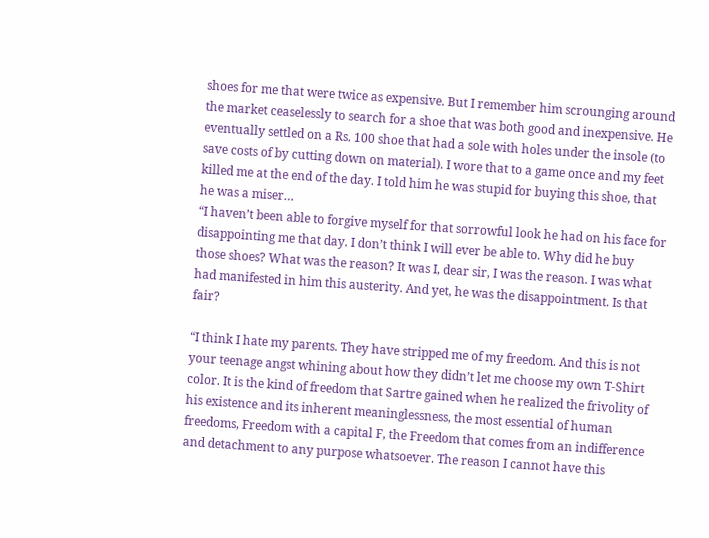shoes for me that were twice as expensive. But I remember him scrounging around the market ceaselessly to search for a shoe that was both good and inexpensive. He eventually settled on a Rs. 100 shoe that had a sole with holes under the insole (to save costs of by cutting down on material). I wore that to a game once and my feet killed me at the end of the day. I told him he was stupid for buying this shoe, that he was a miser…
“I haven’t been able to forgive myself for that sorrowful look he had on his face for disappointing me that day. I don’t think I will ever be able to. Why did he buy those shoes? What was the reason? It was I, dear sir, I was the reason. I was what had manifested in him this austerity. And yet, he was the disappointment. Is that fair?

“I think I hate my parents. They have stripped me of my freedom. And this is not your teenage angst whining about how they didn’t let me choose my own T-Shirt color. It is the kind of freedom that Sartre gained when he realized the frivolity of his existence and its inherent meaninglessness, the most essential of human freedoms, Freedom with a capital F, the Freedom that comes from an indifference and detachment to any purpose whatsoever. The reason I cannot have this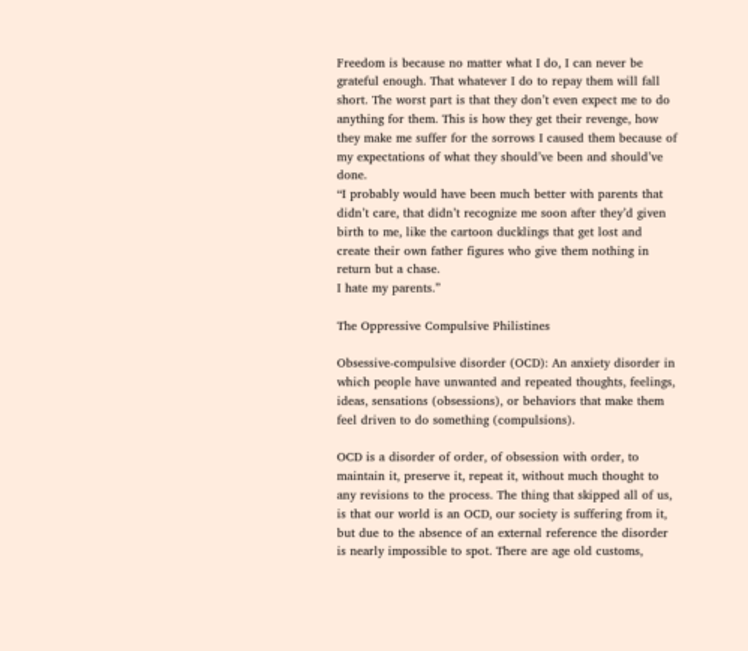Freedom is because no matter what I do, I can never be grateful enough. That whatever I do to repay them will fall short. The worst part is that they don’t even expect me to do anything for them. This is how they get their revenge, how they make me suffer for the sorrows I caused them because of my expectations of what they should’ve been and should’ve done.
“I probably would have been much better with parents that didn’t care, that didn’t recognize me soon after they’d given birth to me, like the cartoon ducklings that get lost and create their own father figures who give them nothing in return but a chase.
I hate my parents.”

The Oppressive Compulsive Philistines

Obsessive-compulsive disorder (OCD): An anxiety disorder in which people have unwanted and repeated thoughts, feelings, ideas, sensations (obsessions), or behaviors that make them feel driven to do something (compulsions).

OCD is a disorder of order, of obsession with order, to maintain it, preserve it, repeat it, without much thought to any revisions to the process. The thing that skipped all of us, is that our world is an OCD, our society is suffering from it, but due to the absence of an external reference the disorder is nearly impossible to spot. There are age old customs,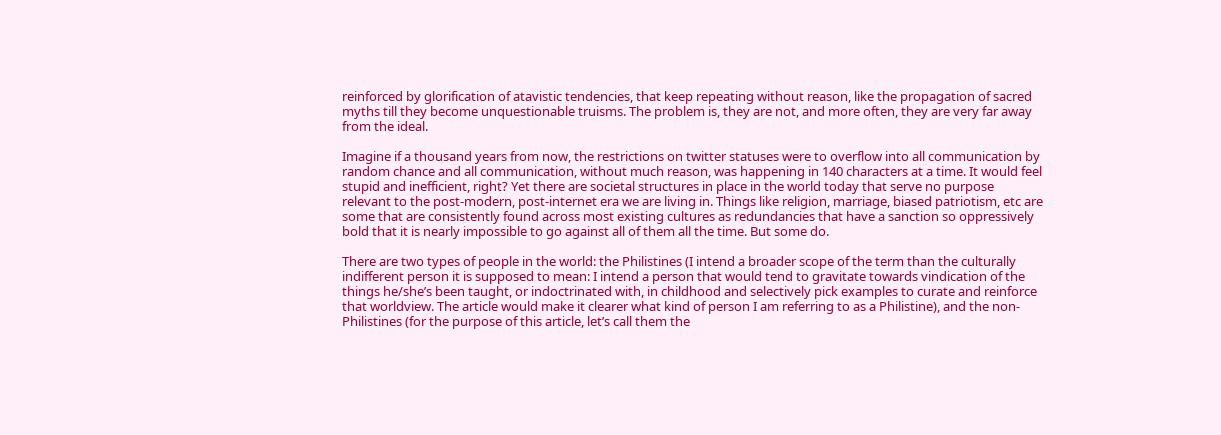reinforced by glorification of atavistic tendencies, that keep repeating without reason, like the propagation of sacred myths till they become unquestionable truisms. The problem is, they are not, and more often, they are very far away from the ideal.

Imagine if a thousand years from now, the restrictions on twitter statuses were to overflow into all communication by random chance and all communication, without much reason, was happening in 140 characters at a time. It would feel stupid and inefficient, right? Yet there are societal structures in place in the world today that serve no purpose relevant to the post-modern, post-internet era we are living in. Things like religion, marriage, biased patriotism, etc are some that are consistently found across most existing cultures as redundancies that have a sanction so oppressively bold that it is nearly impossible to go against all of them all the time. But some do.

There are two types of people in the world: the Philistines (I intend a broader scope of the term than the culturally indifferent person it is supposed to mean: I intend a person that would tend to gravitate towards vindication of the things he/she’s been taught, or indoctrinated with, in childhood and selectively pick examples to curate and reinforce that worldview. The article would make it clearer what kind of person I am referring to as a Philistine), and the non-Philistines (for the purpose of this article, let’s call them the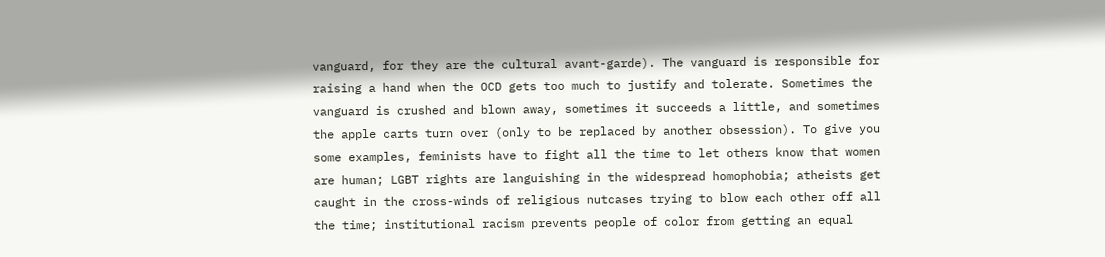vanguard, for they are the cultural avant-garde). The vanguard is responsible for raising a hand when the OCD gets too much to justify and tolerate. Sometimes the vanguard is crushed and blown away, sometimes it succeeds a little, and sometimes the apple carts turn over (only to be replaced by another obsession). To give you some examples, feminists have to fight all the time to let others know that women are human; LGBT rights are languishing in the widespread homophobia; atheists get caught in the cross-winds of religious nutcases trying to blow each other off all the time; institutional racism prevents people of color from getting an equal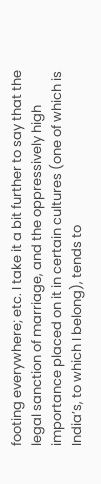footing everywhere; etc. I take it a bit further to say that the legal sanction of marriage, and the oppressively high importance placed on it in certain cultures (one of which is India’s, to which I belong), tends to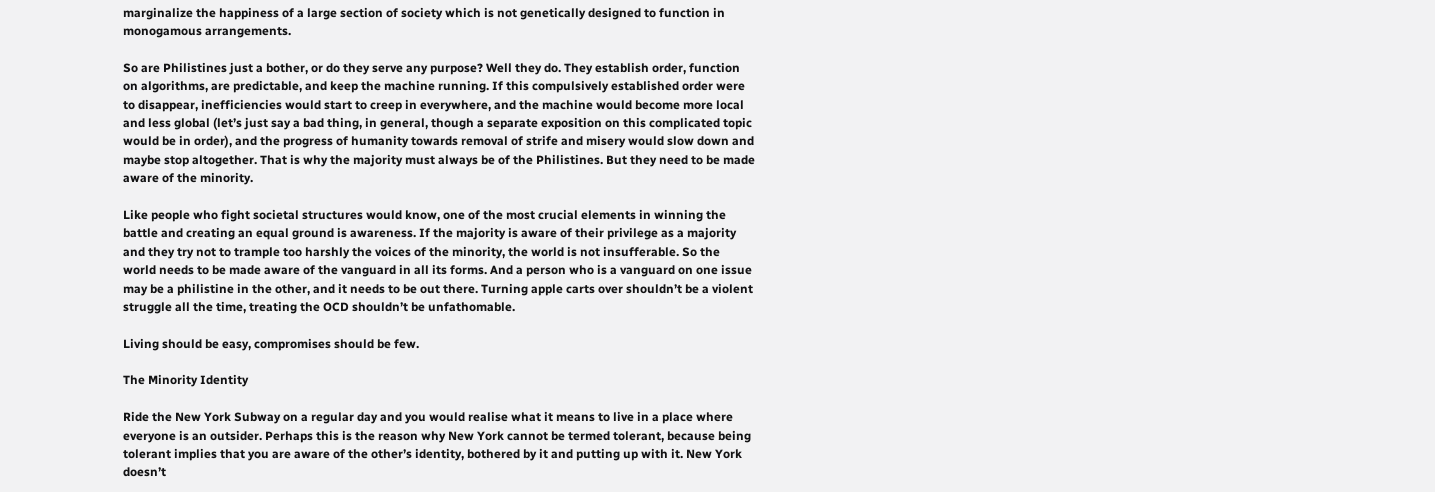marginalize the happiness of a large section of society which is not genetically designed to function in monogamous arrangements.

So are Philistines just a bother, or do they serve any purpose? Well they do. They establish order, function on algorithms, are predictable, and keep the machine running. If this compulsively established order were to disappear, inefficiencies would start to creep in everywhere, and the machine would become more local and less global (let’s just say a bad thing, in general, though a separate exposition on this complicated topic would be in order), and the progress of humanity towards removal of strife and misery would slow down and maybe stop altogether. That is why the majority must always be of the Philistines. But they need to be made aware of the minority.

Like people who fight societal structures would know, one of the most crucial elements in winning the battle and creating an equal ground is awareness. If the majority is aware of their privilege as a majority and they try not to trample too harshly the voices of the minority, the world is not insufferable. So the world needs to be made aware of the vanguard in all its forms. And a person who is a vanguard on one issue may be a philistine in the other, and it needs to be out there. Turning apple carts over shouldn’t be a violent struggle all the time, treating the OCD shouldn’t be unfathomable.

Living should be easy, compromises should be few.

The Minority Identity

Ride the New York Subway on a regular day and you would realise what it means to live in a place where everyone is an outsider. Perhaps this is the reason why New York cannot be termed tolerant, because being tolerant implies that you are aware of the other’s identity, bothered by it and putting up with it. New York doesn’t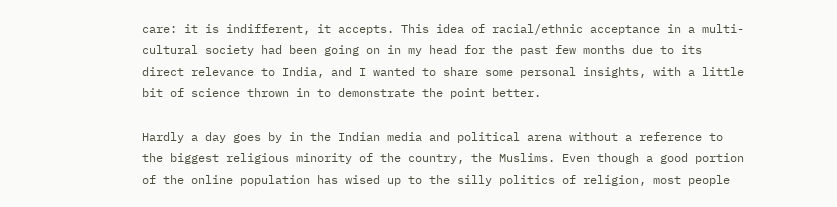care: it is indifferent, it accepts. This idea of racial/ethnic acceptance in a multi-cultural society had been going on in my head for the past few months due to its direct relevance to India, and I wanted to share some personal insights, with a little bit of science thrown in to demonstrate the point better.

Hardly a day goes by in the Indian media and political arena without a reference to the biggest religious minority of the country, the Muslims. Even though a good portion of the online population has wised up to the silly politics of religion, most people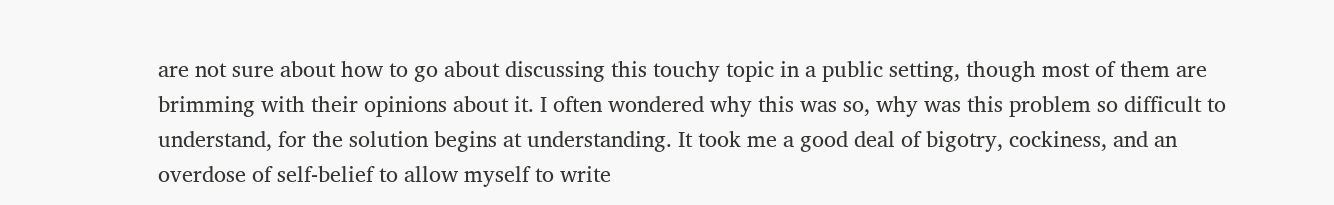are not sure about how to go about discussing this touchy topic in a public setting, though most of them are brimming with their opinions about it. I often wondered why this was so, why was this problem so difficult to understand, for the solution begins at understanding. It took me a good deal of bigotry, cockiness, and an overdose of self-belief to allow myself to write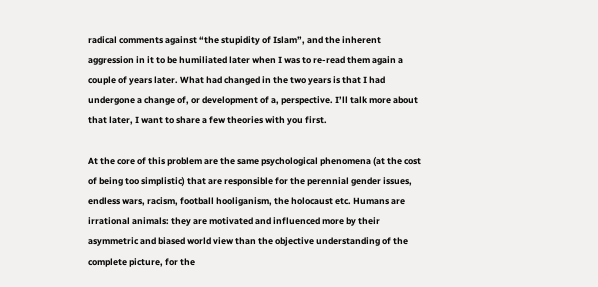radical comments against “the stupidity of Islam”, and the inherent aggression in it to be humiliated later when I was to re-read them again a couple of years later. What had changed in the two years is that I had undergone a change of, or development of a, perspective. I’ll talk more about that later, I want to share a few theories with you first.

At the core of this problem are the same psychological phenomena (at the cost of being too simplistic) that are responsible for the perennial gender issues, endless wars, racism, football hooliganism, the holocaust etc. Humans are irrational animals: they are motivated and influenced more by their asymmetric and biased world view than the objective understanding of the complete picture, for the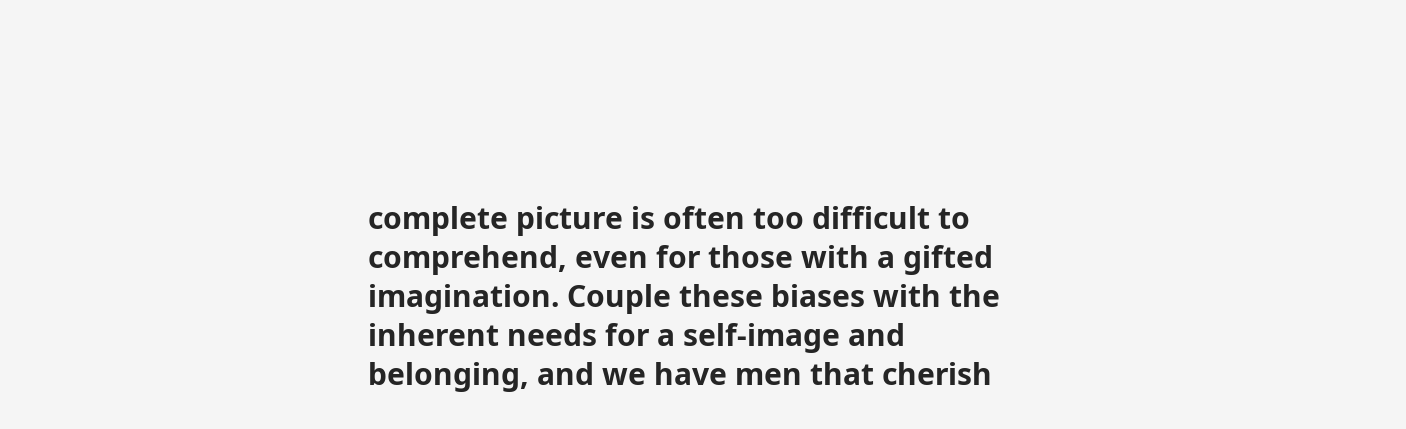complete picture is often too difficult to comprehend, even for those with a gifted imagination. Couple these biases with the inherent needs for a self-image and belonging, and we have men that cherish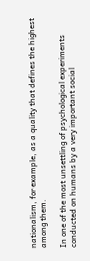nationalism, for example, as a quality that defines the highest among them.

In one of the most unsettling of psychological experiments conducted on humans by a very important social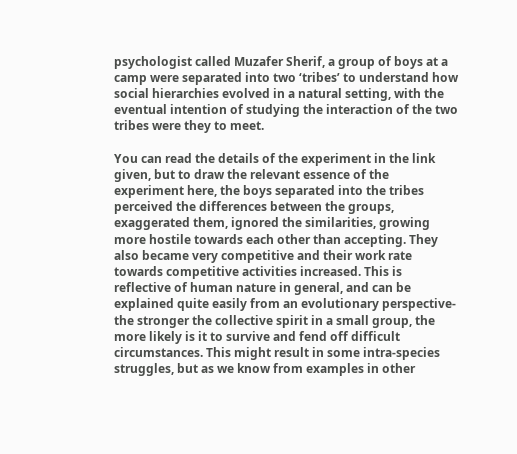psychologist called Muzafer Sherif, a group of boys at a camp were separated into two ‘tribes’ to understand how social hierarchies evolved in a natural setting, with the eventual intention of studying the interaction of the two tribes were they to meet.

You can read the details of the experiment in the link given, but to draw the relevant essence of the experiment here, the boys separated into the tribes perceived the differences between the groups, exaggerated them, ignored the similarities, growing more hostile towards each other than accepting. They also became very competitive and their work rate towards competitive activities increased. This is reflective of human nature in general, and can be explained quite easily from an evolutionary perspective- the stronger the collective spirit in a small group, the more likely is it to survive and fend off difficult circumstances. This might result in some intra-species struggles, but as we know from examples in other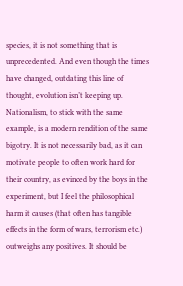species, it is not something that is unprecedented. And even though the times have changed, outdating this line of thought, evolution isn’t keeping up. Nationalism, to stick with the same example, is a modern rendition of the same bigotry. It is not necessarily bad, as it can motivate people to often work hard for their country, as evinced by the boys in the experiment, but I feel the philosophical harm it causes (that often has tangible effects in the form of wars, terrorism etc.) outweighs any positives. It should be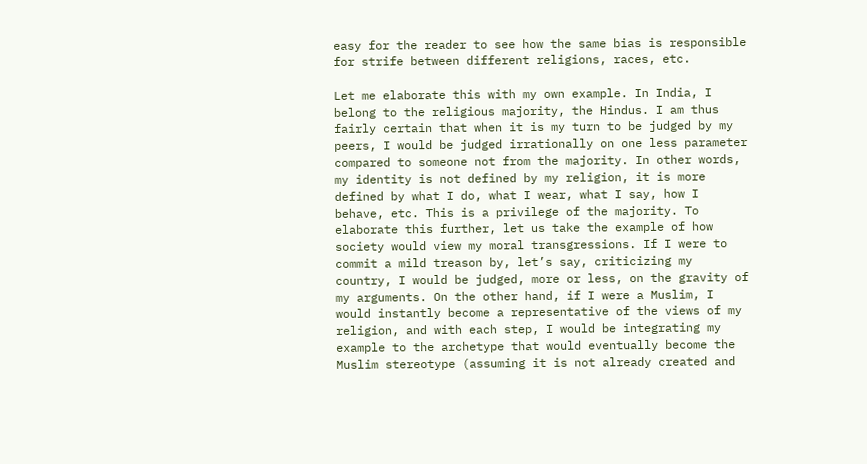easy for the reader to see how the same bias is responsible for strife between different religions, races, etc.

Let me elaborate this with my own example. In India, I belong to the religious majority, the Hindus. I am thus fairly certain that when it is my turn to be judged by my peers, I would be judged irrationally on one less parameter compared to someone not from the majority. In other words, my identity is not defined by my religion, it is more defined by what I do, what I wear, what I say, how I behave, etc. This is a privilege of the majority. To elaborate this further, let us take the example of how society would view my moral transgressions. If I were to commit a mild treason by, let’s say, criticizing my country, I would be judged, more or less, on the gravity of my arguments. On the other hand, if I were a Muslim, I would instantly become a representative of the views of my religion, and with each step, I would be integrating my example to the archetype that would eventually become the Muslim stereotype (assuming it is not already created and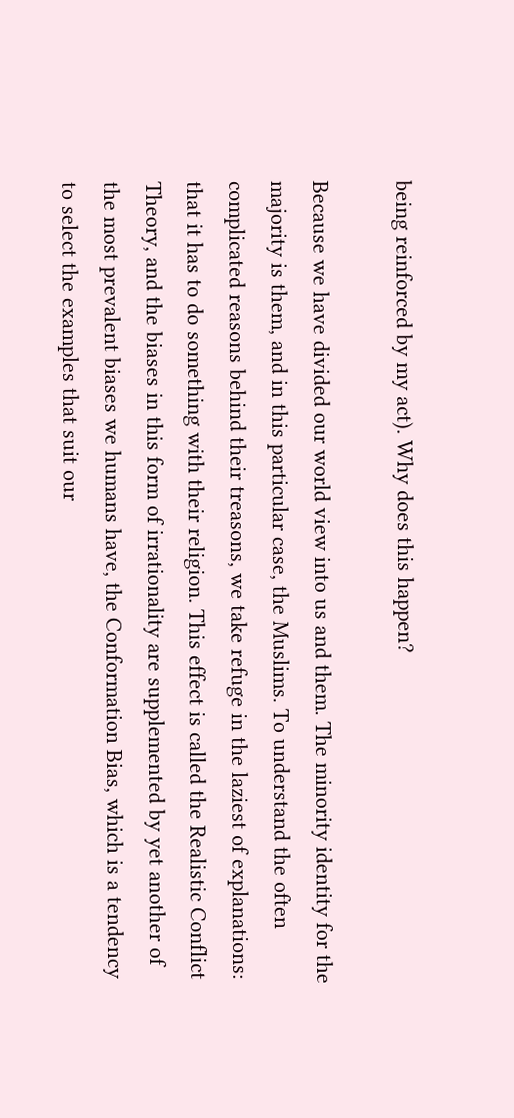being reinforced by my act). Why does this happen?

Because we have divided our world view into us and them. The minority identity for the majority is them, and in this particular case, the Muslims. To understand the often complicated reasons behind their treasons, we take refuge in the laziest of explanations: that it has to do something with their religion. This effect is called the Realistic Conflict Theory, and the biases in this form of irrationality are supplemented by yet another of the most prevalent biases we humans have, the Conformation Bias, which is a tendency to select the examples that suit our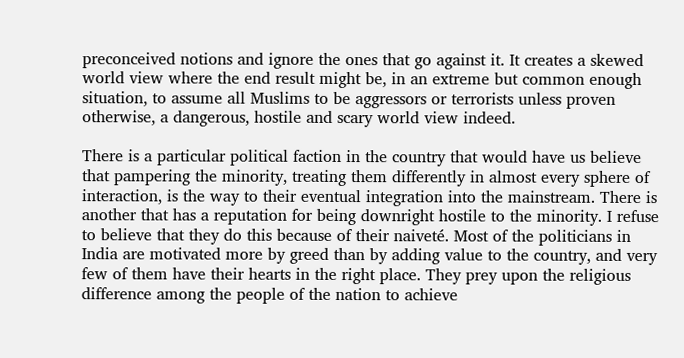preconceived notions and ignore the ones that go against it. It creates a skewed world view where the end result might be, in an extreme but common enough situation, to assume all Muslims to be aggressors or terrorists unless proven otherwise, a dangerous, hostile and scary world view indeed.

There is a particular political faction in the country that would have us believe that pampering the minority, treating them differently in almost every sphere of interaction, is the way to their eventual integration into the mainstream. There is another that has a reputation for being downright hostile to the minority. I refuse to believe that they do this because of their naiveté. Most of the politicians in India are motivated more by greed than by adding value to the country, and very few of them have their hearts in the right place. They prey upon the religious difference among the people of the nation to achieve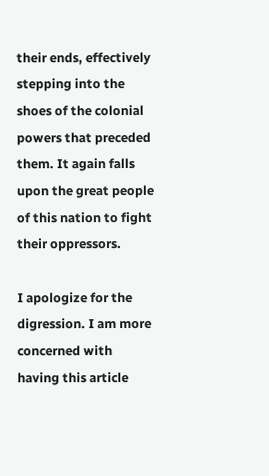their ends, effectively stepping into the shoes of the colonial powers that preceded them. It again falls upon the great people of this nation to fight their oppressors.

I apologize for the digression. I am more concerned with having this article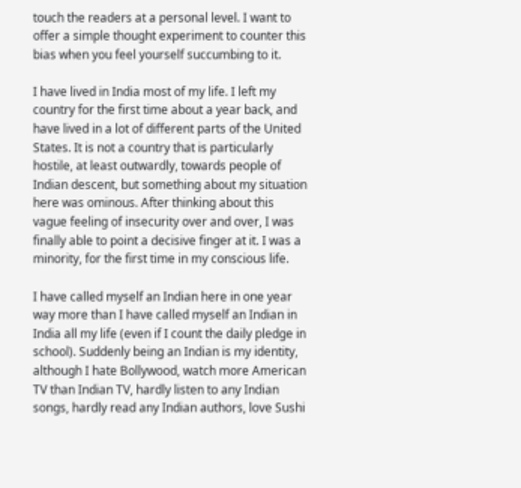touch the readers at a personal level. I want to offer a simple thought experiment to counter this bias when you feel yourself succumbing to it.

I have lived in India most of my life. I left my country for the first time about a year back, and have lived in a lot of different parts of the United States. It is not a country that is particularly hostile, at least outwardly, towards people of Indian descent, but something about my situation here was ominous. After thinking about this vague feeling of insecurity over and over, I was finally able to point a decisive finger at it. I was a minority, for the first time in my conscious life.

I have called myself an Indian here in one year way more than I have called myself an Indian in India all my life (even if I count the daily pledge in school). Suddenly being an Indian is my identity, although I hate Bollywood, watch more American TV than Indian TV, hardly listen to any Indian songs, hardly read any Indian authors, love Sushi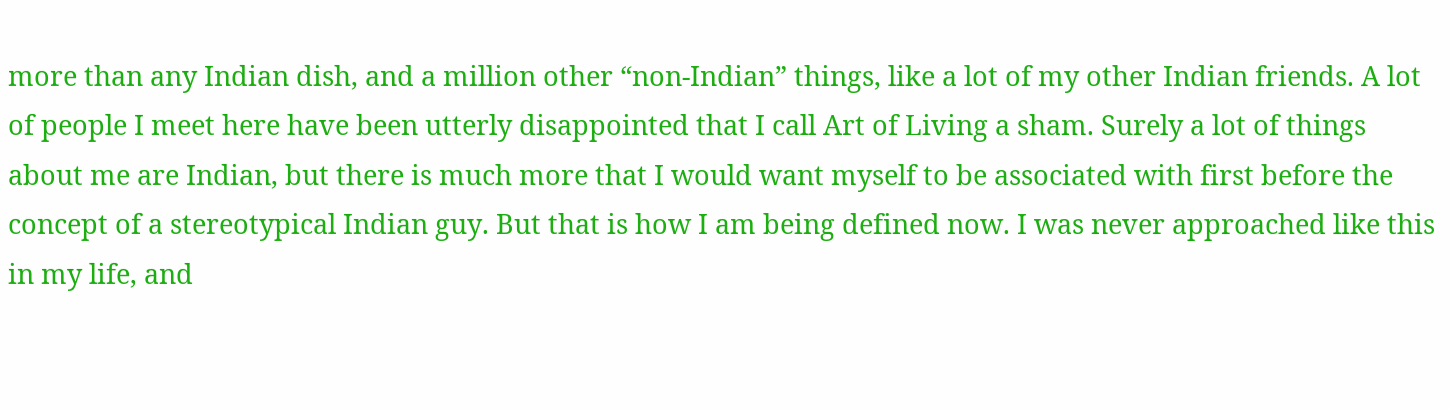more than any Indian dish, and a million other “non-Indian” things, like a lot of my other Indian friends. A lot of people I meet here have been utterly disappointed that I call Art of Living a sham. Surely a lot of things about me are Indian, but there is much more that I would want myself to be associated with first before the concept of a stereotypical Indian guy. But that is how I am being defined now. I was never approached like this in my life, and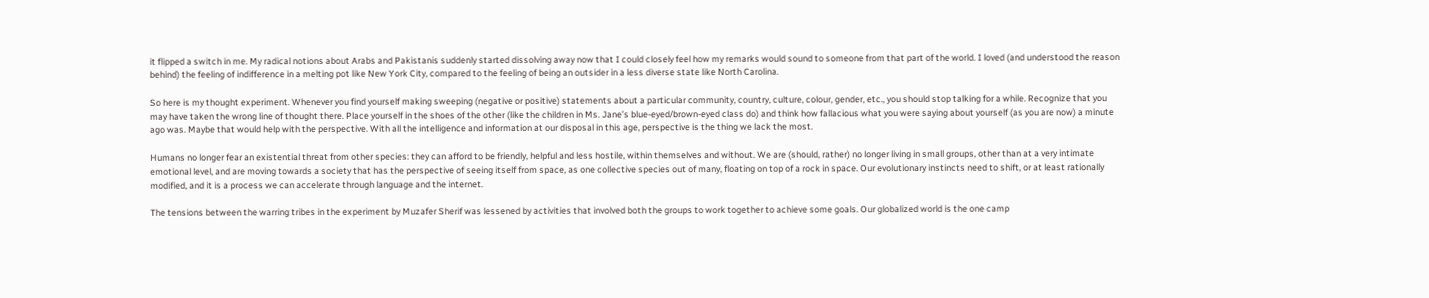it flipped a switch in me. My radical notions about Arabs and Pakistanis suddenly started dissolving away now that I could closely feel how my remarks would sound to someone from that part of the world. I loved (and understood the reason behind) the feeling of indifference in a melting pot like New York City, compared to the feeling of being an outsider in a less diverse state like North Carolina.

So here is my thought experiment. Whenever you find yourself making sweeping (negative or positive) statements about a particular community, country, culture, colour, gender, etc., you should stop talking for a while. Recognize that you may have taken the wrong line of thought there. Place yourself in the shoes of the other (like the children in Ms. Jane’s blue-eyed/brown-eyed class do) and think how fallacious what you were saying about yourself (as you are now) a minute ago was. Maybe that would help with the perspective. With all the intelligence and information at our disposal in this age, perspective is the thing we lack the most.

Humans no longer fear an existential threat from other species: they can afford to be friendly, helpful and less hostile, within themselves and without. We are (should, rather) no longer living in small groups, other than at a very intimate emotional level, and are moving towards a society that has the perspective of seeing itself from space, as one collective species out of many, floating on top of a rock in space. Our evolutionary instincts need to shift, or at least rationally modified, and it is a process we can accelerate through language and the internet.

The tensions between the warring tribes in the experiment by Muzafer Sherif was lessened by activities that involved both the groups to work together to achieve some goals. Our globalized world is the one camp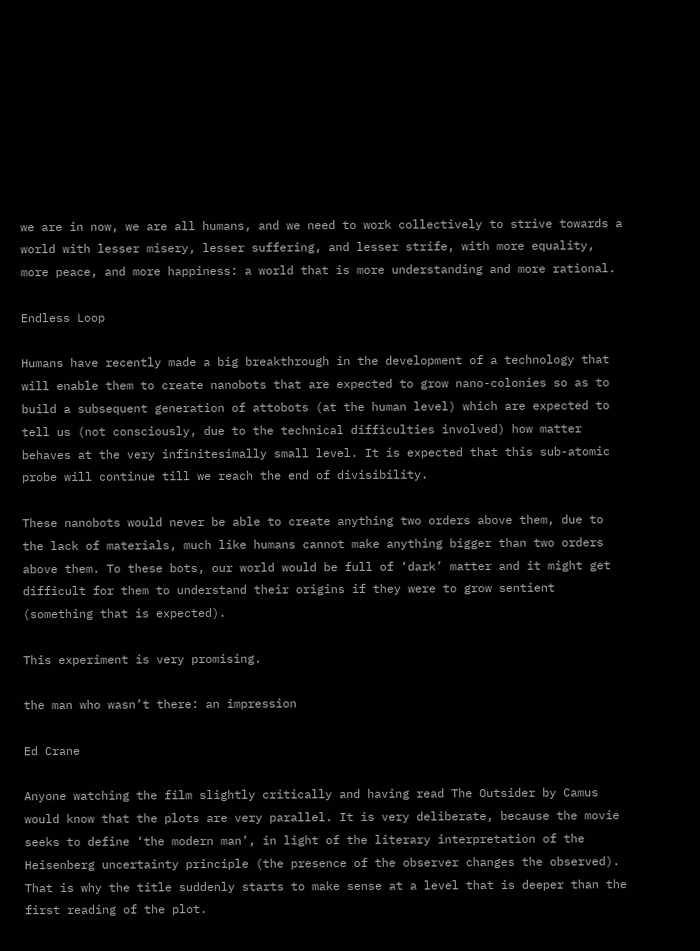we are in now, we are all humans, and we need to work collectively to strive towards a world with lesser misery, lesser suffering, and lesser strife, with more equality, more peace, and more happiness: a world that is more understanding and more rational.

Endless Loop

Humans have recently made a big breakthrough in the development of a technology that will enable them to create nanobots that are expected to grow nano-colonies so as to build a subsequent generation of attobots (at the human level) which are expected to tell us (not consciously, due to the technical difficulties involved) how matter behaves at the very infinitesimally small level. It is expected that this sub-atomic probe will continue till we reach the end of divisibility.

These nanobots would never be able to create anything two orders above them, due to the lack of materials, much like humans cannot make anything bigger than two orders above them. To these bots, our world would be full of ‘dark’ matter and it might get difficult for them to understand their origins if they were to grow sentient (something that is expected).

This experiment is very promising.

the man who wasn’t there: an impression

Ed Crane

Anyone watching the film slightly critically and having read The Outsider by Camus would know that the plots are very parallel. It is very deliberate, because the movie seeks to define ‘the modern man’, in light of the literary interpretation of the Heisenberg uncertainty principle (the presence of the observer changes the observed). That is why the title suddenly starts to make sense at a level that is deeper than the first reading of the plot.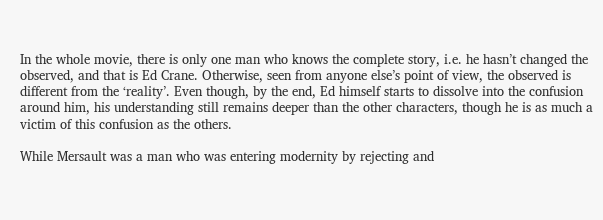In the whole movie, there is only one man who knows the complete story, i.e. he hasn’t changed the observed, and that is Ed Crane. Otherwise, seen from anyone else’s point of view, the observed is different from the ‘reality’. Even though, by the end, Ed himself starts to dissolve into the confusion around him, his understanding still remains deeper than the other characters, though he is as much a victim of this confusion as the others.

While Mersault was a man who was entering modernity by rejecting and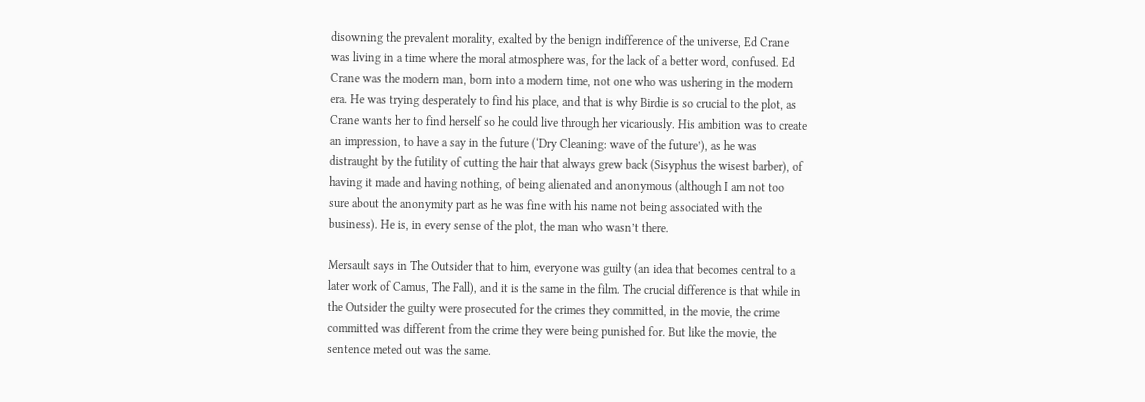disowning the prevalent morality, exalted by the benign indifference of the universe, Ed Crane was living in a time where the moral atmosphere was, for the lack of a better word, confused. Ed Crane was the modern man, born into a modern time, not one who was ushering in the modern era. He was trying desperately to find his place, and that is why Birdie is so crucial to the plot, as Crane wants her to find herself so he could live through her vicariously. His ambition was to create an impression, to have a say in the future (‘Dry Cleaning: wave of the future’), as he was distraught by the futility of cutting the hair that always grew back (Sisyphus the wisest barber), of having it made and having nothing, of being alienated and anonymous (although I am not too sure about the anonymity part as he was fine with his name not being associated with the business). He is, in every sense of the plot, the man who wasn’t there.

Mersault says in The Outsider that to him, everyone was guilty (an idea that becomes central to a later work of Camus, The Fall), and it is the same in the film. The crucial difference is that while in the Outsider the guilty were prosecuted for the crimes they committed, in the movie, the crime committed was different from the crime they were being punished for. But like the movie, the sentence meted out was the same.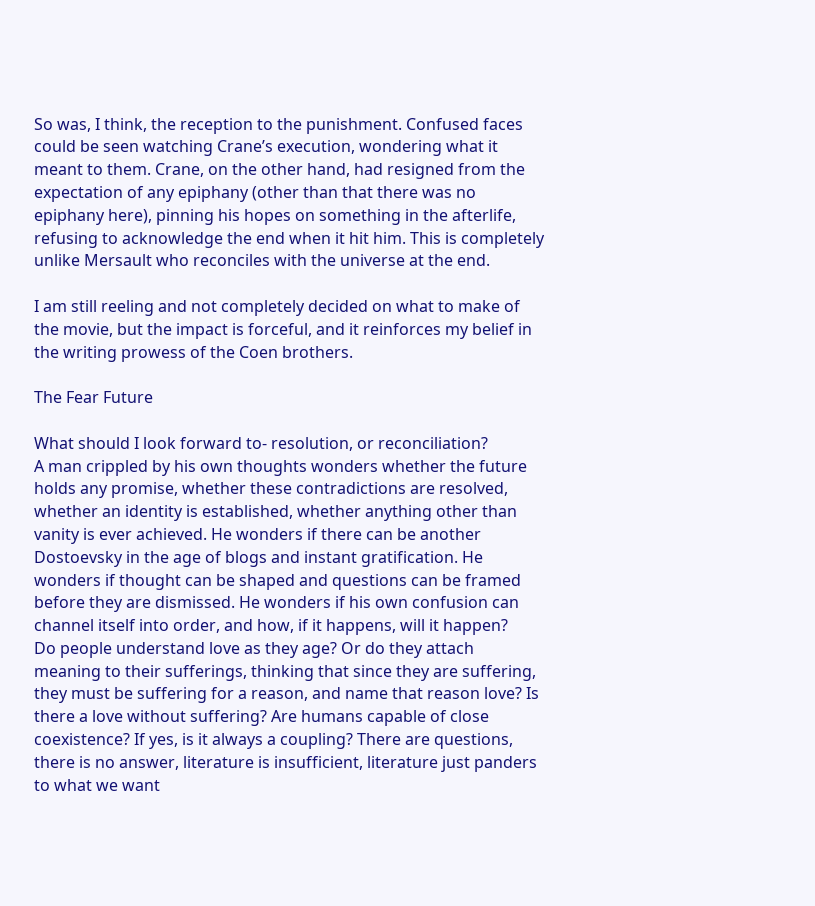So was, I think, the reception to the punishment. Confused faces could be seen watching Crane’s execution, wondering what it meant to them. Crane, on the other hand, had resigned from the expectation of any epiphany (other than that there was no epiphany here), pinning his hopes on something in the afterlife, refusing to acknowledge the end when it hit him. This is completely unlike Mersault who reconciles with the universe at the end.

I am still reeling and not completely decided on what to make of the movie, but the impact is forceful, and it reinforces my belief in the writing prowess of the Coen brothers.

The Fear Future

What should I look forward to- resolution, or reconciliation?
A man crippled by his own thoughts wonders whether the future holds any promise, whether these contradictions are resolved, whether an identity is established, whether anything other than vanity is ever achieved. He wonders if there can be another Dostoevsky in the age of blogs and instant gratification. He wonders if thought can be shaped and questions can be framed before they are dismissed. He wonders if his own confusion can channel itself into order, and how, if it happens, will it happen?
Do people understand love as they age? Or do they attach meaning to their sufferings, thinking that since they are suffering, they must be suffering for a reason, and name that reason love? Is there a love without suffering? Are humans capable of close coexistence? If yes, is it always a coupling? There are questions, there is no answer, literature is insufficient, literature just panders to what we want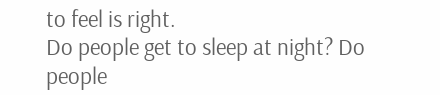to feel is right.
Do people get to sleep at night? Do people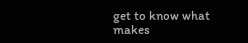get to know what makes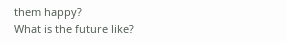them happy?
What is the future like?